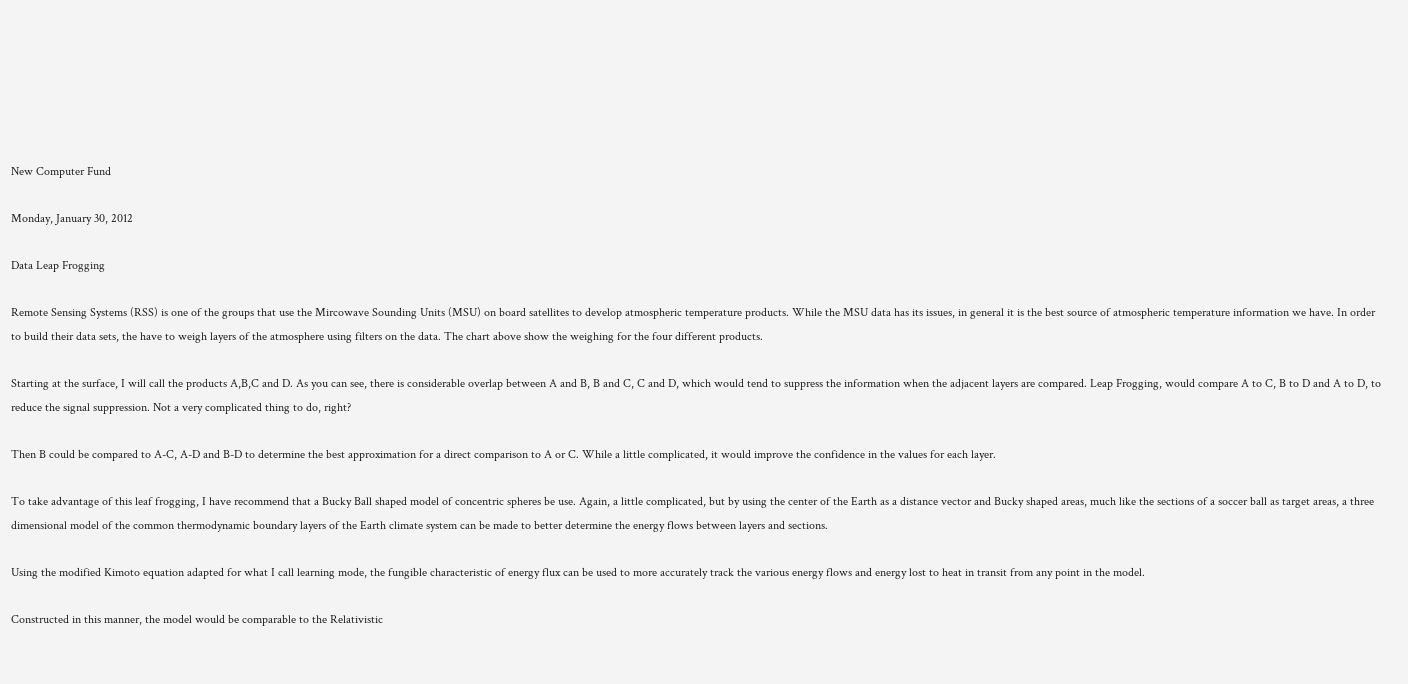New Computer Fund

Monday, January 30, 2012

Data Leap Frogging

Remote Sensing Systems (RSS) is one of the groups that use the Mircowave Sounding Units (MSU) on board satellites to develop atmospheric temperature products. While the MSU data has its issues, in general it is the best source of atmospheric temperature information we have. In order to build their data sets, the have to weigh layers of the atmosphere using filters on the data. The chart above show the weighing for the four different products.

Starting at the surface, I will call the products A,B,C and D. As you can see, there is considerable overlap between A and B, B and C, C and D, which would tend to suppress the information when the adjacent layers are compared. Leap Frogging, would compare A to C, B to D and A to D, to reduce the signal suppression. Not a very complicated thing to do, right?

Then B could be compared to A-C, A-D and B-D to determine the best approximation for a direct comparison to A or C. While a little complicated, it would improve the confidence in the values for each layer.

To take advantage of this leaf frogging, I have recommend that a Bucky Ball shaped model of concentric spheres be use. Again, a little complicated, but by using the center of the Earth as a distance vector and Bucky shaped areas, much like the sections of a soccer ball as target areas, a three dimensional model of the common thermodynamic boundary layers of the Earth climate system can be made to better determine the energy flows between layers and sections.

Using the modified Kimoto equation adapted for what I call learning mode, the fungible characteristic of energy flux can be used to more accurately track the various energy flows and energy lost to heat in transit from any point in the model.

Constructed in this manner, the model would be comparable to the Relativistic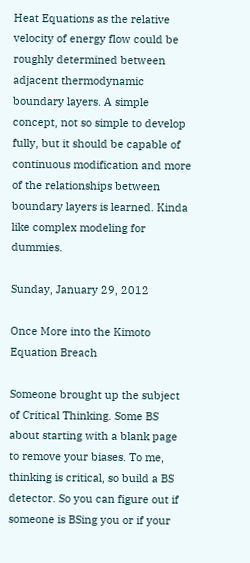Heat Equations as the relative velocity of energy flow could be roughly determined between adjacent thermodynamic boundary layers. A simple concept, not so simple to develop fully, but it should be capable of continuous modification and more of the relationships between boundary layers is learned. Kinda like complex modeling for dummies.

Sunday, January 29, 2012

Once More into the Kimoto Equation Breach

Someone brought up the subject of Critical Thinking. Some BS about starting with a blank page to remove your biases. To me, thinking is critical, so build a BS detector. So you can figure out if someone is BSing you or if your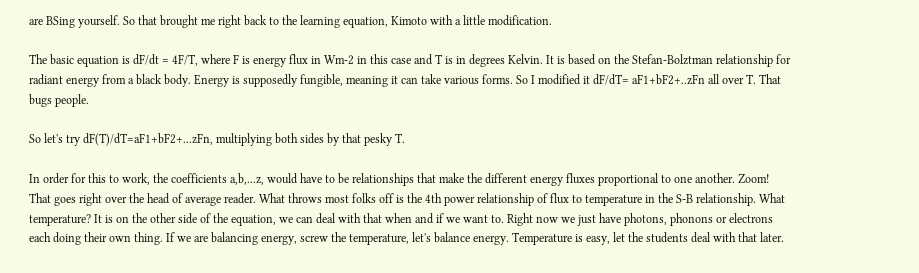are BSing yourself. So that brought me right back to the learning equation, Kimoto with a little modification.

The basic equation is dF/dt = 4F/T, where F is energy flux in Wm-2 in this case and T is in degrees Kelvin. It is based on the Stefan-Bolztman relationship for radiant energy from a black body. Energy is supposedly fungible, meaning it can take various forms. So I modified it dF/dT= aF1+bF2+..zFn all over T. That bugs people.

So let's try dF(T)/dT=aF1+bF2+...zFn, multiplying both sides by that pesky T.

In order for this to work, the coefficients a,b,...z, would have to be relationships that make the different energy fluxes proportional to one another. Zoom! That goes right over the head of average reader. What throws most folks off is the 4th power relationship of flux to temperature in the S-B relationship. What temperature? It is on the other side of the equation, we can deal with that when and if we want to. Right now we just have photons, phonons or electrons each doing their own thing. If we are balancing energy, screw the temperature, let's balance energy. Temperature is easy, let the students deal with that later.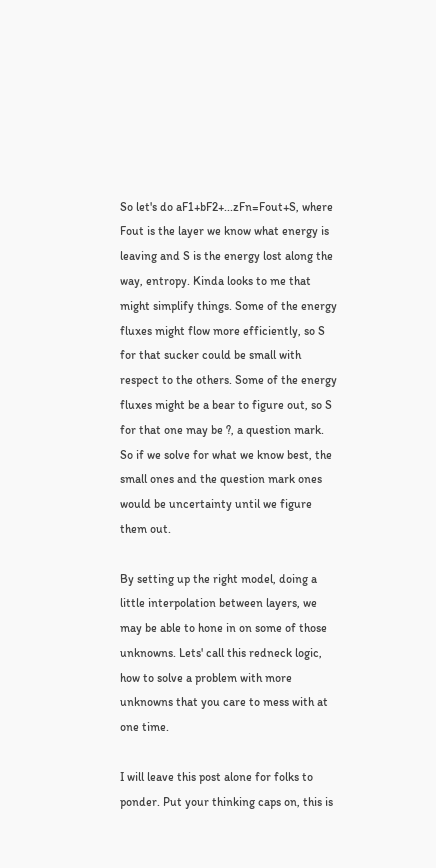So let's do aF1+bF2+...zFn=Fout+S, where Fout is the layer we know what energy is leaving and S is the energy lost along the way, entropy. Kinda looks to me that might simplify things. Some of the energy fluxes might flow more efficiently, so S for that sucker could be small with respect to the others. Some of the energy fluxes might be a bear to figure out, so S for that one may be ?, a question mark. So if we solve for what we know best, the small ones and the question mark ones would be uncertainty until we figure them out.

By setting up the right model, doing a little interpolation between layers, we may be able to hone in on some of those unknowns. Lets' call this redneck logic, how to solve a problem with more unknowns that you care to mess with at one time.

I will leave this post alone for folks to ponder. Put your thinking caps on, this is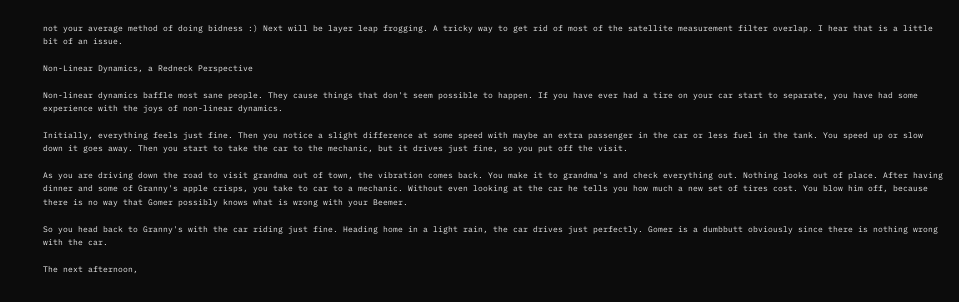not your average method of doing bidness :) Next will be layer leap frogging. A tricky way to get rid of most of the satellite measurement filter overlap. I hear that is a little bit of an issue.

Non-Linear Dynamics, a Redneck Perspective

Non-linear dynamics baffle most sane people. They cause things that don't seem possible to happen. If you have ever had a tire on your car start to separate, you have had some experience with the joys of non-linear dynamics.

Initially, everything feels just fine. Then you notice a slight difference at some speed with maybe an extra passenger in the car or less fuel in the tank. You speed up or slow down it goes away. Then you start to take the car to the mechanic, but it drives just fine, so you put off the visit.

As you are driving down the road to visit grandma out of town, the vibration comes back. You make it to grandma's and check everything out. Nothing looks out of place. After having dinner and some of Granny's apple crisps, you take to car to a mechanic. Without even looking at the car he tells you how much a new set of tires cost. You blow him off, because there is no way that Gomer possibly knows what is wrong with your Beemer.

So you head back to Granny's with the car riding just fine. Heading home in a light rain, the car drives just perfectly. Gomer is a dumbbutt obviously since there is nothing wrong with the car.

The next afternoon,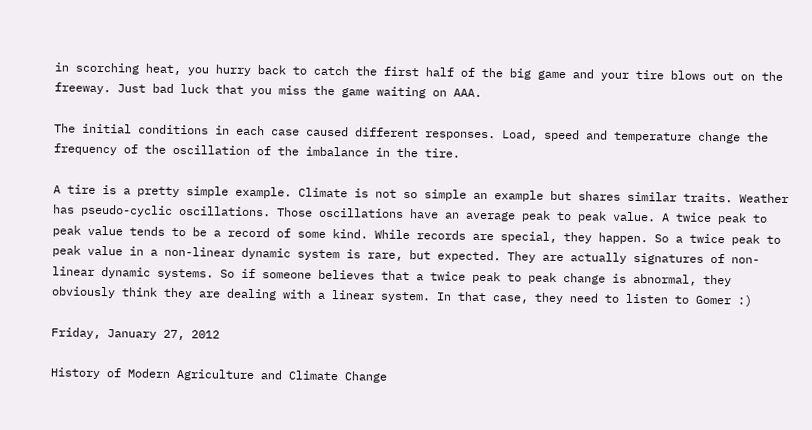in scorching heat, you hurry back to catch the first half of the big game and your tire blows out on the freeway. Just bad luck that you miss the game waiting on AAA.

The initial conditions in each case caused different responses. Load, speed and temperature change the frequency of the oscillation of the imbalance in the tire.

A tire is a pretty simple example. Climate is not so simple an example but shares similar traits. Weather has pseudo-cyclic oscillations. Those oscillations have an average peak to peak value. A twice peak to peak value tends to be a record of some kind. While records are special, they happen. So a twice peak to peak value in a non-linear dynamic system is rare, but expected. They are actually signatures of non-linear dynamic systems. So if someone believes that a twice peak to peak change is abnormal, they obviously think they are dealing with a linear system. In that case, they need to listen to Gomer :)

Friday, January 27, 2012

History of Modern Agriculture and Climate Change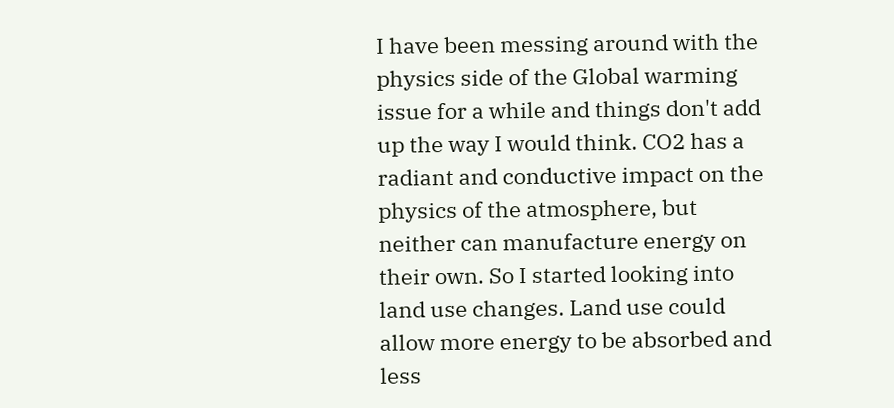I have been messing around with the physics side of the Global warming issue for a while and things don't add up the way I would think. CO2 has a radiant and conductive impact on the physics of the atmosphere, but neither can manufacture energy on their own. So I started looking into land use changes. Land use could allow more energy to be absorbed and less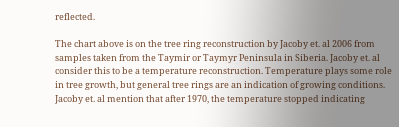reflected.

The chart above is on the tree ring reconstruction by Jacoby et. al 2006 from samples taken from the Taymir or Taymyr Peninsula in Siberia. Jacoby et. al consider this to be a temperature reconstruction. Temperature plays some role in tree growth, but general tree rings are an indication of growing conditions. Jacoby et. al mention that after 1970, the temperature stopped indicating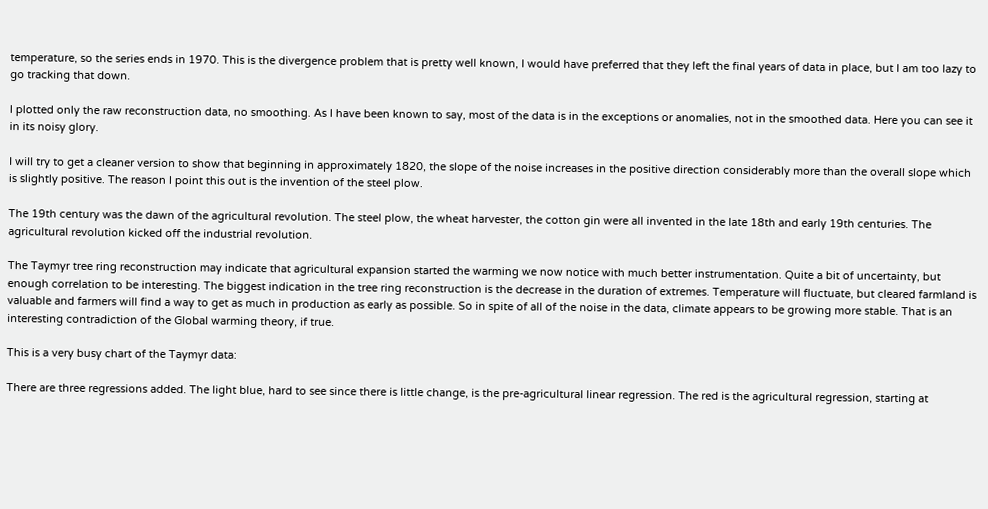temperature, so the series ends in 1970. This is the divergence problem that is pretty well known, I would have preferred that they left the final years of data in place, but I am too lazy to go tracking that down.

I plotted only the raw reconstruction data, no smoothing. As I have been known to say, most of the data is in the exceptions or anomalies, not in the smoothed data. Here you can see it in its noisy glory.

I will try to get a cleaner version to show that beginning in approximately 1820, the slope of the noise increases in the positive direction considerably more than the overall slope which is slightly positive. The reason I point this out is the invention of the steel plow.

The 19th century was the dawn of the agricultural revolution. The steel plow, the wheat harvester, the cotton gin were all invented in the late 18th and early 19th centuries. The agricultural revolution kicked off the industrial revolution.

The Taymyr tree ring reconstruction may indicate that agricultural expansion started the warming we now notice with much better instrumentation. Quite a bit of uncertainty, but enough correlation to be interesting. The biggest indication in the tree ring reconstruction is the decrease in the duration of extremes. Temperature will fluctuate, but cleared farmland is valuable and farmers will find a way to get as much in production as early as possible. So in spite of all of the noise in the data, climate appears to be growing more stable. That is an interesting contradiction of the Global warming theory, if true.

This is a very busy chart of the Taymyr data:

There are three regressions added. The light blue, hard to see since there is little change, is the pre-agricultural linear regression. The red is the agricultural regression, starting at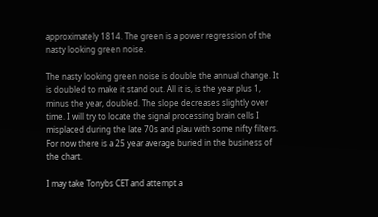approximately 1814. The green is a power regression of the nasty looking green noise.

The nasty looking green noise is double the annual change. It is doubled to make it stand out. All it is, is the year plus 1, minus the year, doubled. The slope decreases slightly over time. I will try to locate the signal processing brain cells I misplaced during the late 70s and plau with some nifty filters. For now there is a 25 year average buried in the business of the chart.

I may take Tonybs CET and attempt a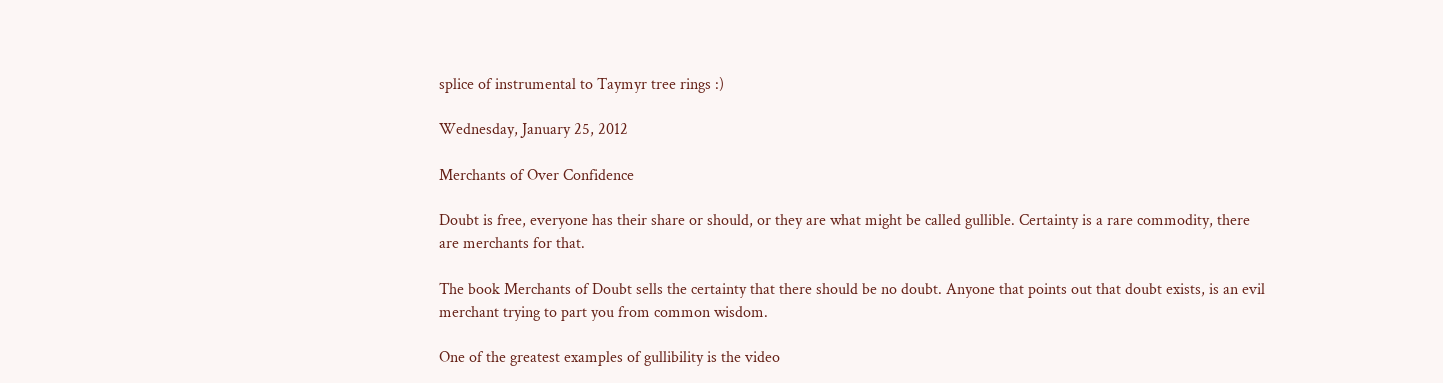splice of instrumental to Taymyr tree rings :)

Wednesday, January 25, 2012

Merchants of Over Confidence

Doubt is free, everyone has their share or should, or they are what might be called gullible. Certainty is a rare commodity, there are merchants for that.

The book Merchants of Doubt sells the certainty that there should be no doubt. Anyone that points out that doubt exists, is an evil merchant trying to part you from common wisdom.

One of the greatest examples of gullibility is the video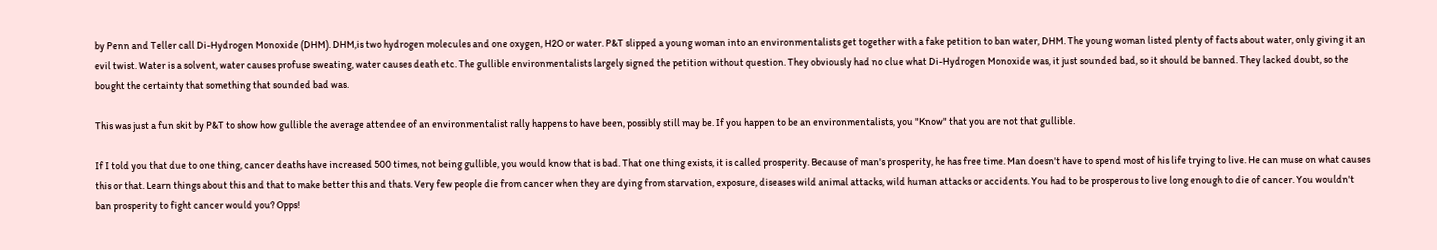by Penn and Teller call Di-Hydrogen Monoxide (DHM). DHM,is two hydrogen molecules and one oxygen, H2O or water. P&T slipped a young woman into an environmentalists get together with a fake petition to ban water, DHM. The young woman listed plenty of facts about water, only giving it an evil twist. Water is a solvent, water causes profuse sweating, water causes death etc. The gullible environmentalists largely signed the petition without question. They obviously had no clue what Di-Hydrogen Monoxide was, it just sounded bad, so it should be banned. They lacked doubt, so the bought the certainty that something that sounded bad was.

This was just a fun skit by P&T to show how gullible the average attendee of an environmentalist rally happens to have been, possibly still may be. If you happen to be an environmentalists, you "Know" that you are not that gullible.

If I told you that due to one thing, cancer deaths have increased 500 times, not being gullible, you would know that is bad. That one thing exists, it is called prosperity. Because of man's prosperity, he has free time. Man doesn't have to spend most of his life trying to live. He can muse on what causes this or that. Learn things about this and that to make better this and thats. Very few people die from cancer when they are dying from starvation, exposure, diseases wild animal attacks, wild human attacks or accidents. You had to be prosperous to live long enough to die of cancer. You wouldn't ban prosperity to fight cancer would you? Opps!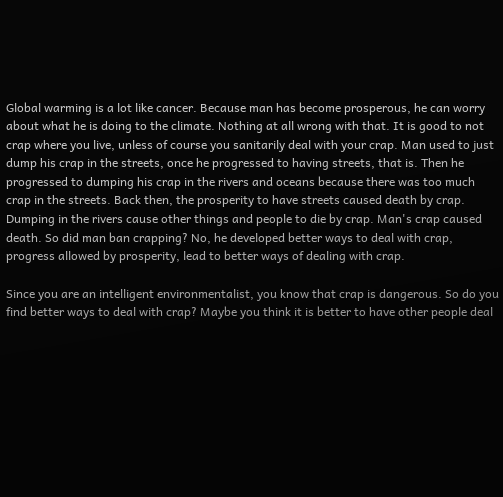Global warming is a lot like cancer. Because man has become prosperous, he can worry about what he is doing to the climate. Nothing at all wrong with that. It is good to not crap where you live, unless of course you sanitarily deal with your crap. Man used to just dump his crap in the streets, once he progressed to having streets, that is. Then he progressed to dumping his crap in the rivers and oceans because there was too much crap in the streets. Back then, the prosperity to have streets caused death by crap. Dumping in the rivers cause other things and people to die by crap. Man's crap caused death. So did man ban crapping? No, he developed better ways to deal with crap, progress allowed by prosperity, lead to better ways of dealing with crap.

Since you are an intelligent environmentalist, you know that crap is dangerous. So do you find better ways to deal with crap? Maybe you think it is better to have other people deal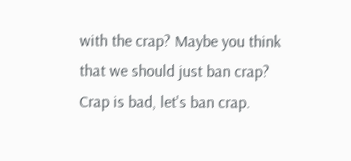with the crap? Maybe you think that we should just ban crap? Crap is bad, let's ban crap.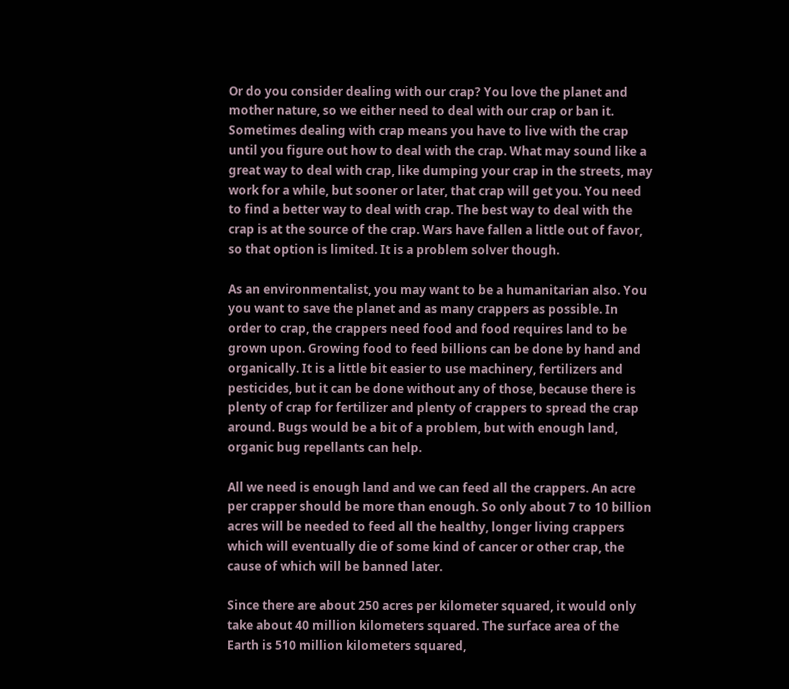Or do you consider dealing with our crap? You love the planet and mother nature, so we either need to deal with our crap or ban it. Sometimes dealing with crap means you have to live with the crap until you figure out how to deal with the crap. What may sound like a great way to deal with crap, like dumping your crap in the streets, may work for a while, but sooner or later, that crap will get you. You need to find a better way to deal with crap. The best way to deal with the crap is at the source of the crap. Wars have fallen a little out of favor, so that option is limited. It is a problem solver though.

As an environmentalist, you may want to be a humanitarian also. You you want to save the planet and as many crappers as possible. In order to crap, the crappers need food and food requires land to be grown upon. Growing food to feed billions can be done by hand and organically. It is a little bit easier to use machinery, fertilizers and pesticides, but it can be done without any of those, because there is plenty of crap for fertilizer and plenty of crappers to spread the crap around. Bugs would be a bit of a problem, but with enough land, organic bug repellants can help.

All we need is enough land and we can feed all the crappers. An acre per crapper should be more than enough. So only about 7 to 10 billion acres will be needed to feed all the healthy, longer living crappers which will eventually die of some kind of cancer or other crap, the cause of which will be banned later.

Since there are about 250 acres per kilometer squared, it would only take about 40 million kilometers squared. The surface area of the Earth is 510 million kilometers squared,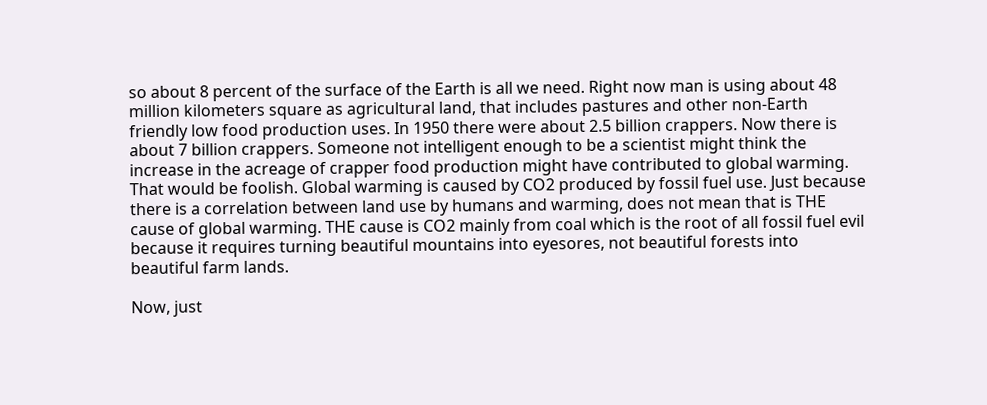so about 8 percent of the surface of the Earth is all we need. Right now man is using about 48 million kilometers square as agricultural land, that includes pastures and other non-Earth friendly low food production uses. In 1950 there were about 2.5 billion crappers. Now there is about 7 billion crappers. Someone not intelligent enough to be a scientist might think the increase in the acreage of crapper food production might have contributed to global warming. That would be foolish. Global warming is caused by CO2 produced by fossil fuel use. Just because there is a correlation between land use by humans and warming, does not mean that is THE cause of global warming. THE cause is CO2 mainly from coal which is the root of all fossil fuel evil because it requires turning beautiful mountains into eyesores, not beautiful forests into beautiful farm lands.

Now, just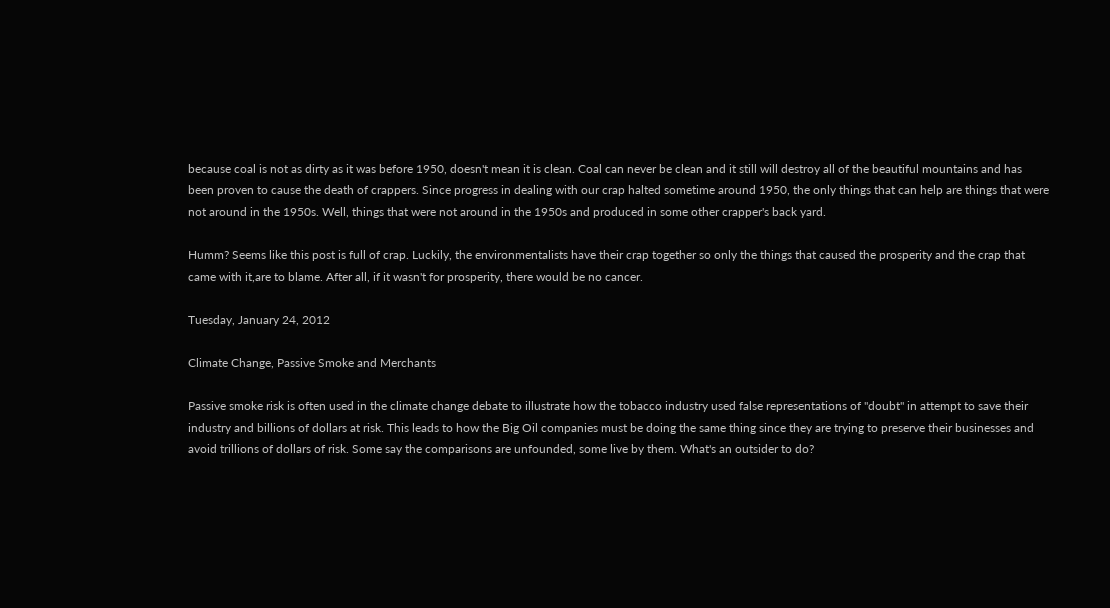because coal is not as dirty as it was before 1950, doesn't mean it is clean. Coal can never be clean and it still will destroy all of the beautiful mountains and has been proven to cause the death of crappers. Since progress in dealing with our crap halted sometime around 1950, the only things that can help are things that were not around in the 1950s. Well, things that were not around in the 1950s and produced in some other crapper's back yard.

Humm? Seems like this post is full of crap. Luckily, the environmentalists have their crap together so only the things that caused the prosperity and the crap that came with it,are to blame. After all, if it wasn't for prosperity, there would be no cancer.

Tuesday, January 24, 2012

Climate Change, Passive Smoke and Merchants

Passive smoke risk is often used in the climate change debate to illustrate how the tobacco industry used false representations of "doubt" in attempt to save their industry and billions of dollars at risk. This leads to how the Big Oil companies must be doing the same thing since they are trying to preserve their businesses and avoid trillions of dollars of risk. Some say the comparisons are unfounded, some live by them. What's an outsider to do?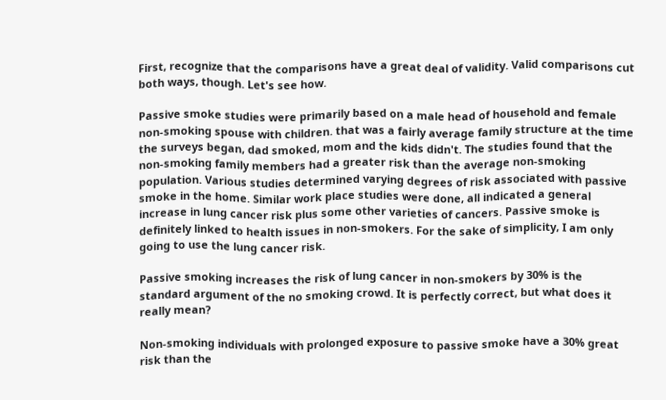First, recognize that the comparisons have a great deal of validity. Valid comparisons cut both ways, though. Let's see how.

Passive smoke studies were primarily based on a male head of household and female non-smoking spouse with children. that was a fairly average family structure at the time the surveys began, dad smoked, mom and the kids didn't. The studies found that the non-smoking family members had a greater risk than the average non-smoking population. Various studies determined varying degrees of risk associated with passive smoke in the home. Similar work place studies were done, all indicated a general increase in lung cancer risk plus some other varieties of cancers. Passive smoke is definitely linked to health issues in non-smokers. For the sake of simplicity, I am only going to use the lung cancer risk.

Passive smoking increases the risk of lung cancer in non-smokers by 30% is the standard argument of the no smoking crowd. It is perfectly correct, but what does it really mean?

Non-smoking individuals with prolonged exposure to passive smoke have a 30% great risk than the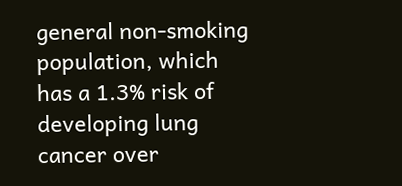general non-smoking population, which has a 1.3% risk of developing lung cancer over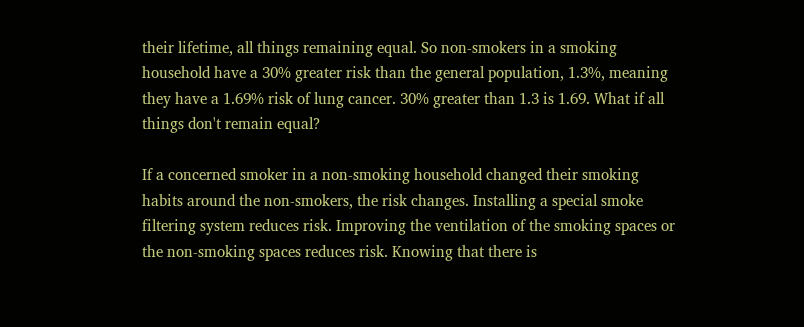their lifetime, all things remaining equal. So non-smokers in a smoking household have a 30% greater risk than the general population, 1.3%, meaning they have a 1.69% risk of lung cancer. 30% greater than 1.3 is 1.69. What if all things don't remain equal?

If a concerned smoker in a non-smoking household changed their smoking habits around the non-smokers, the risk changes. Installing a special smoke filtering system reduces risk. Improving the ventilation of the smoking spaces or the non-smoking spaces reduces risk. Knowing that there is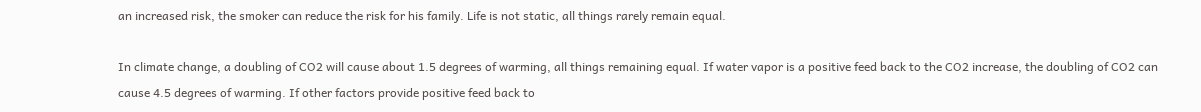an increased risk, the smoker can reduce the risk for his family. Life is not static, all things rarely remain equal.

In climate change, a doubling of CO2 will cause about 1.5 degrees of warming, all things remaining equal. If water vapor is a positive feed back to the CO2 increase, the doubling of CO2 can cause 4.5 degrees of warming. If other factors provide positive feed back to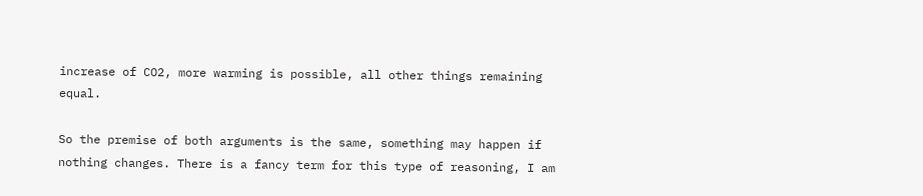increase of CO2, more warming is possible, all other things remaining equal.

So the premise of both arguments is the same, something may happen if nothing changes. There is a fancy term for this type of reasoning, I am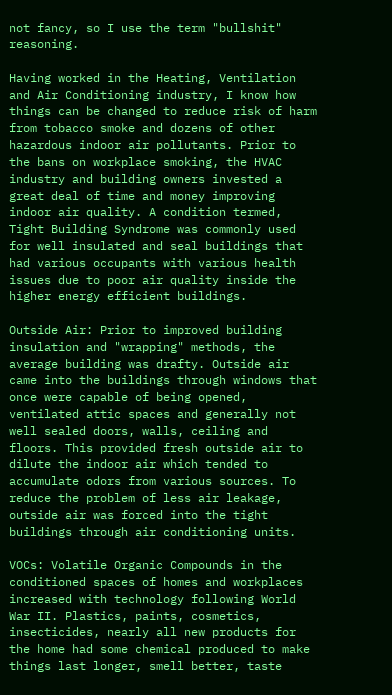not fancy, so I use the term "bullshit" reasoning.

Having worked in the Heating, Ventilation and Air Conditioning industry, I know how things can be changed to reduce risk of harm from tobacco smoke and dozens of other hazardous indoor air pollutants. Prior to the bans on workplace smoking, the HVAC industry and building owners invested a great deal of time and money improving indoor air quality. A condition termed, Tight Building Syndrome was commonly used for well insulated and seal buildings that had various occupants with various health issues due to poor air quality inside the higher energy efficient buildings.

Outside Air: Prior to improved building insulation and "wrapping" methods, the average building was drafty. Outside air came into the buildings through windows that once were capable of being opened, ventilated attic spaces and generally not well sealed doors, walls, ceiling and floors. This provided fresh outside air to dilute the indoor air which tended to accumulate odors from various sources. To reduce the problem of less air leakage, outside air was forced into the tight buildings through air conditioning units.

VOCs: Volatile Organic Compounds in the conditioned spaces of homes and workplaces increased with technology following World War II. Plastics, paints, cosmetics, insecticides, nearly all new products for the home had some chemical produced to make things last longer, smell better, taste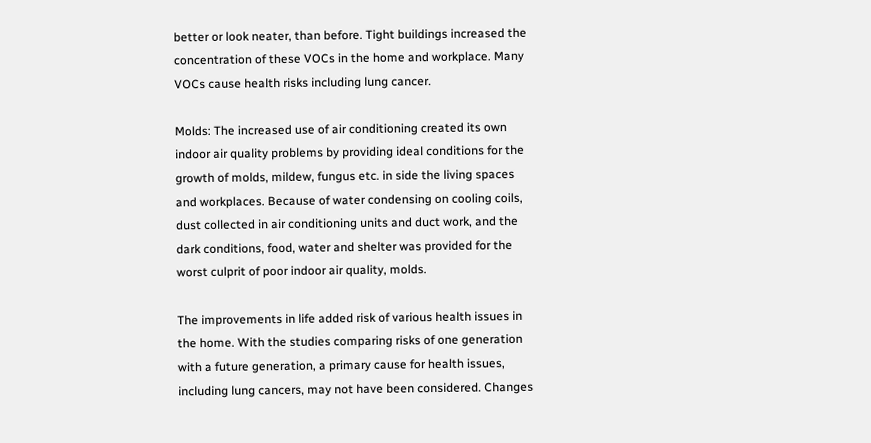better or look neater, than before. Tight buildings increased the concentration of these VOCs in the home and workplace. Many VOCs cause health risks including lung cancer.

Molds: The increased use of air conditioning created its own indoor air quality problems by providing ideal conditions for the growth of molds, mildew, fungus etc. in side the living spaces and workplaces. Because of water condensing on cooling coils, dust collected in air conditioning units and duct work, and the dark conditions, food, water and shelter was provided for the worst culprit of poor indoor air quality, molds.

The improvements in life added risk of various health issues in the home. With the studies comparing risks of one generation with a future generation, a primary cause for health issues, including lung cancers, may not have been considered. Changes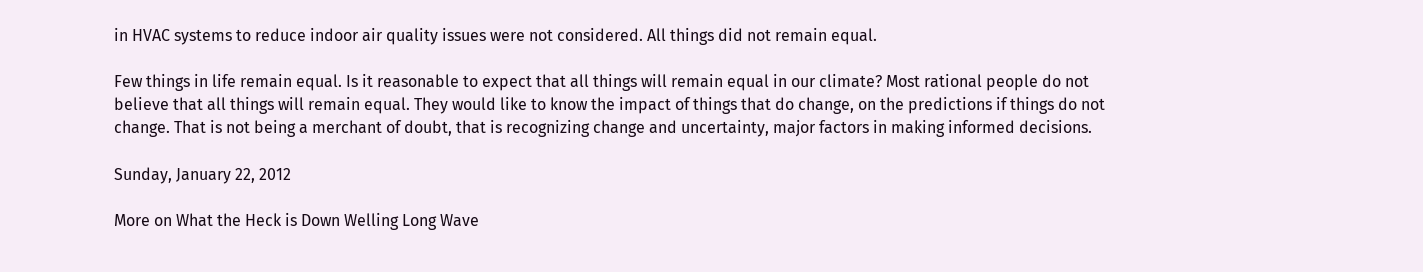in HVAC systems to reduce indoor air quality issues were not considered. All things did not remain equal.

Few things in life remain equal. Is it reasonable to expect that all things will remain equal in our climate? Most rational people do not believe that all things will remain equal. They would like to know the impact of things that do change, on the predictions if things do not change. That is not being a merchant of doubt, that is recognizing change and uncertainty, major factors in making informed decisions.

Sunday, January 22, 2012

More on What the Heck is Down Welling Long Wave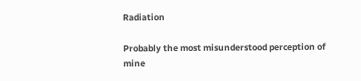Radiation

Probably the most misunderstood perception of mine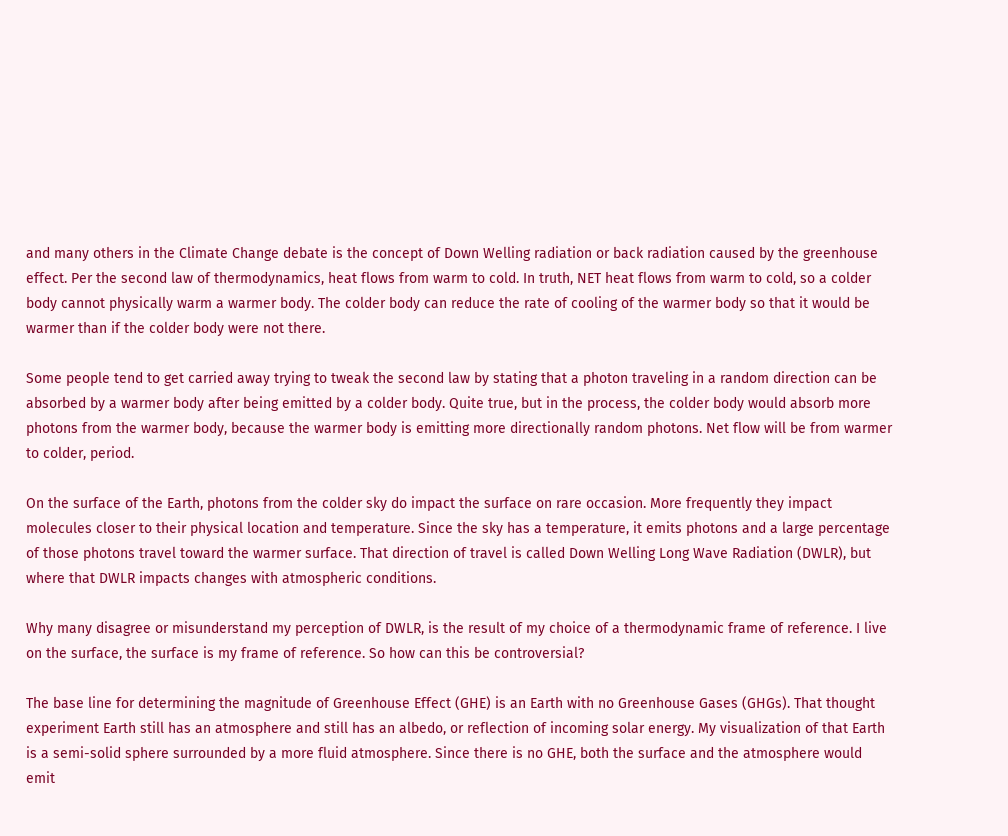and many others in the Climate Change debate is the concept of Down Welling radiation or back radiation caused by the greenhouse effect. Per the second law of thermodynamics, heat flows from warm to cold. In truth, NET heat flows from warm to cold, so a colder body cannot physically warm a warmer body. The colder body can reduce the rate of cooling of the warmer body so that it would be warmer than if the colder body were not there.

Some people tend to get carried away trying to tweak the second law by stating that a photon traveling in a random direction can be absorbed by a warmer body after being emitted by a colder body. Quite true, but in the process, the colder body would absorb more photons from the warmer body, because the warmer body is emitting more directionally random photons. Net flow will be from warmer to colder, period.

On the surface of the Earth, photons from the colder sky do impact the surface on rare occasion. More frequently they impact molecules closer to their physical location and temperature. Since the sky has a temperature, it emits photons and a large percentage of those photons travel toward the warmer surface. That direction of travel is called Down Welling Long Wave Radiation (DWLR), but where that DWLR impacts changes with atmospheric conditions.

Why many disagree or misunderstand my perception of DWLR, is the result of my choice of a thermodynamic frame of reference. I live on the surface, the surface is my frame of reference. So how can this be controversial?

The base line for determining the magnitude of Greenhouse Effect (GHE) is an Earth with no Greenhouse Gases (GHGs). That thought experiment Earth still has an atmosphere and still has an albedo, or reflection of incoming solar energy. My visualization of that Earth is a semi-solid sphere surrounded by a more fluid atmosphere. Since there is no GHE, both the surface and the atmosphere would emit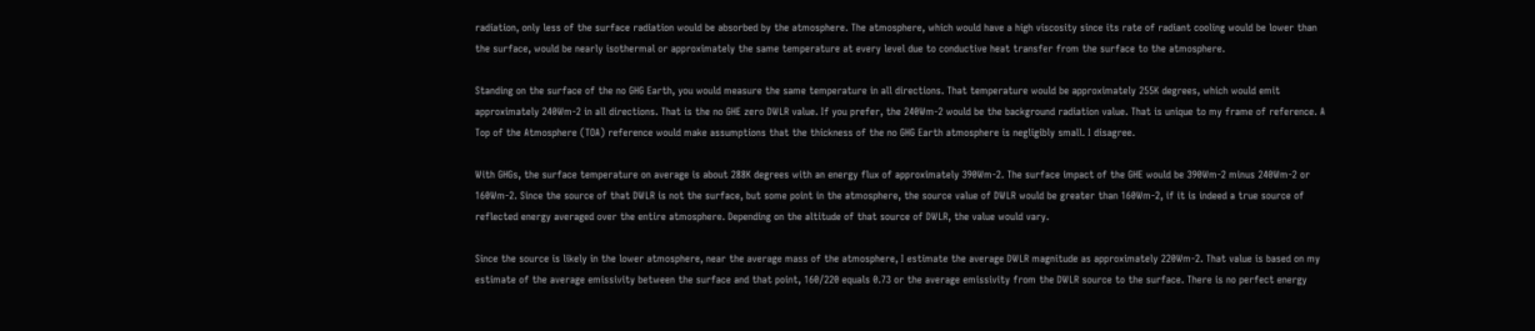radiation, only less of the surface radiation would be absorbed by the atmosphere. The atmosphere, which would have a high viscosity since its rate of radiant cooling would be lower than the surface, would be nearly isothermal or approximately the same temperature at every level due to conductive heat transfer from the surface to the atmosphere.

Standing on the surface of the no GHG Earth, you would measure the same temperature in all directions. That temperature would be approximately 255K degrees, which would emit approximately 240Wm-2 in all directions. That is the no GHE zero DWLR value. If you prefer, the 240Wm-2 would be the background radiation value. That is unique to my frame of reference. A Top of the Atmosphere (TOA) reference would make assumptions that the thickness of the no GHG Earth atmosphere is negligibly small. I disagree.

With GHGs, the surface temperature on average is about 288K degrees with an energy flux of approximately 390Wm-2. The surface impact of the GHE would be 390Wm-2 minus 240Wm-2 or 160Wm-2. Since the source of that DWLR is not the surface, but some point in the atmosphere, the source value of DWLR would be greater than 160Wm-2, if it is indeed a true source of reflected energy averaged over the entire atmosphere. Depending on the altitude of that source of DWLR, the value would vary.

Since the source is likely in the lower atmosphere, near the average mass of the atmosphere, I estimate the average DWLR magnitude as approximately 220Wm-2. That value is based on my estimate of the average emissivity between the surface and that point, 160/220 equals 0.73 or the average emissivity from the DWLR source to the surface. There is no perfect energy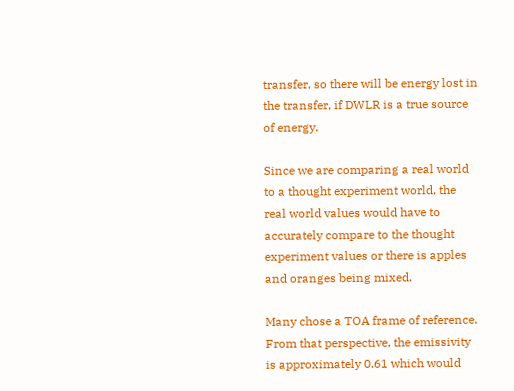transfer, so there will be energy lost in the transfer, if DWLR is a true source of energy.

Since we are comparing a real world to a thought experiment world, the real world values would have to accurately compare to the thought experiment values or there is apples and oranges being mixed.

Many chose a TOA frame of reference. From that perspective, the emissivity is approximately 0.61 which would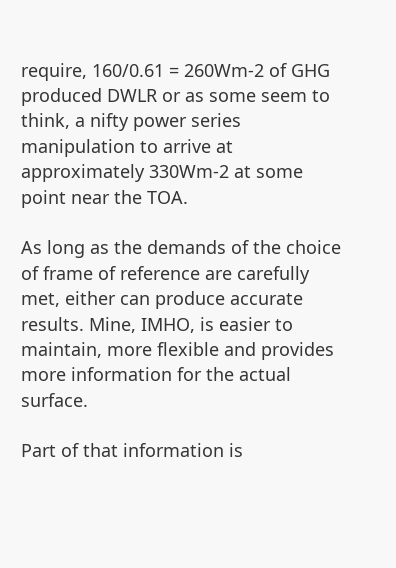require, 160/0.61 = 260Wm-2 of GHG produced DWLR or as some seem to think, a nifty power series manipulation to arrive at approximately 330Wm-2 at some point near the TOA.

As long as the demands of the choice of frame of reference are carefully met, either can produce accurate results. Mine, IMHO, is easier to maintain, more flexible and provides more information for the actual surface.

Part of that information is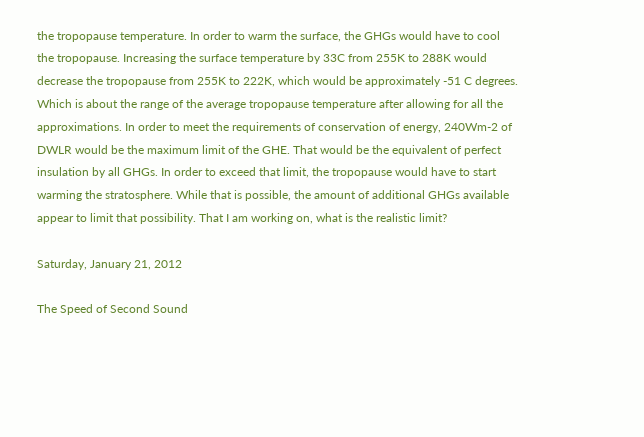the tropopause temperature. In order to warm the surface, the GHGs would have to cool the tropopause. Increasing the surface temperature by 33C from 255K to 288K would decrease the tropopause from 255K to 222K, which would be approximately -51 C degrees. Which is about the range of the average tropopause temperature after allowing for all the approximations. In order to meet the requirements of conservation of energy, 240Wm-2 of DWLR would be the maximum limit of the GHE. That would be the equivalent of perfect insulation by all GHGs. In order to exceed that limit, the tropopause would have to start warming the stratosphere. While that is possible, the amount of additional GHGs available appear to limit that possibility. That I am working on, what is the realistic limit?

Saturday, January 21, 2012

The Speed of Second Sound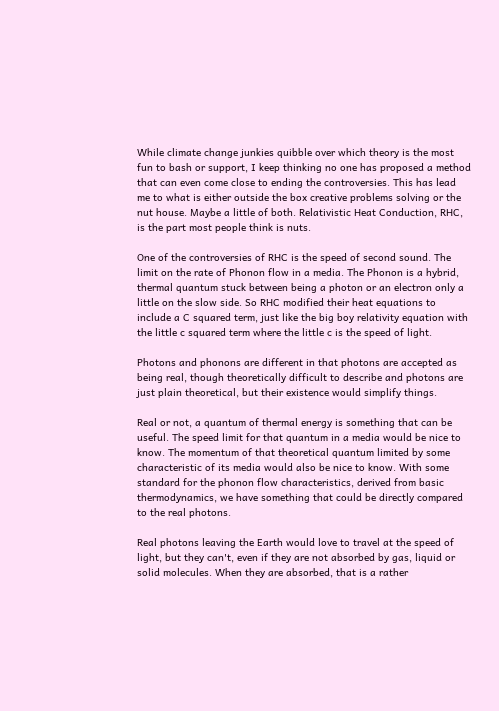While climate change junkies quibble over which theory is the most fun to bash or support, I keep thinking no one has proposed a method that can even come close to ending the controversies. This has lead me to what is either outside the box creative problems solving or the nut house. Maybe a little of both. Relativistic Heat Conduction, RHC, is the part most people think is nuts.

One of the controversies of RHC is the speed of second sound. The limit on the rate of Phonon flow in a media. The Phonon is a hybrid, thermal quantum stuck between being a photon or an electron only a little on the slow side. So RHC modified their heat equations to include a C squared term, just like the big boy relativity equation with the little c squared term where the little c is the speed of light.

Photons and phonons are different in that photons are accepted as being real, though theoretically difficult to describe and photons are just plain theoretical, but their existence would simplify things.

Real or not, a quantum of thermal energy is something that can be useful. The speed limit for that quantum in a media would be nice to know. The momentum of that theoretical quantum limited by some characteristic of its media would also be nice to know. With some standard for the phonon flow characteristics, derived from basic thermodynamics, we have something that could be directly compared to the real photons.

Real photons leaving the Earth would love to travel at the speed of light, but they can't, even if they are not absorbed by gas, liquid or solid molecules. When they are absorbed, that is a rather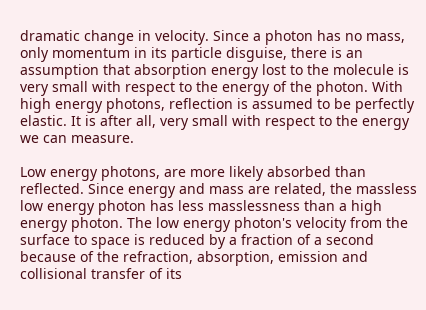dramatic change in velocity. Since a photon has no mass, only momentum in its particle disguise, there is an assumption that absorption energy lost to the molecule is very small with respect to the energy of the photon. With high energy photons, reflection is assumed to be perfectly elastic. It is after all, very small with respect to the energy we can measure.

Low energy photons, are more likely absorbed than reflected. Since energy and mass are related, the massless low energy photon has less masslessness than a high energy photon. The low energy photon's velocity from the surface to space is reduced by a fraction of a second because of the refraction, absorption, emission and collisional transfer of its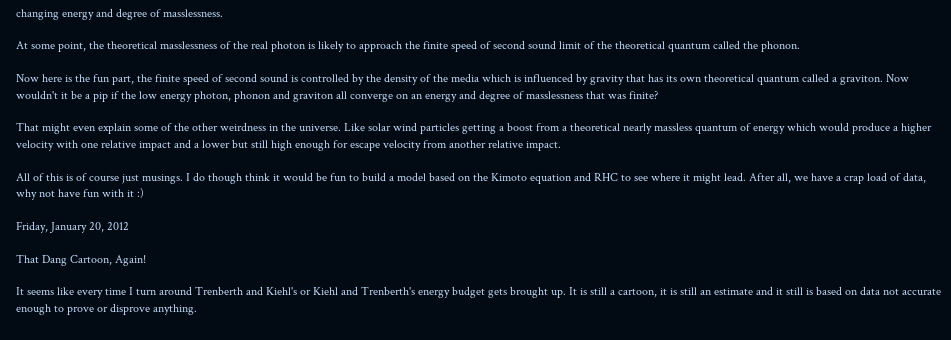changing energy and degree of masslessness.

At some point, the theoretical masslessness of the real photon is likely to approach the finite speed of second sound limit of the theoretical quantum called the phonon.

Now here is the fun part, the finite speed of second sound is controlled by the density of the media which is influenced by gravity that has its own theoretical quantum called a graviton. Now wouldn't it be a pip if the low energy photon, phonon and graviton all converge on an energy and degree of masslessness that was finite?

That might even explain some of the other weirdness in the universe. Like solar wind particles getting a boost from a theoretical nearly massless quantum of energy which would produce a higher velocity with one relative impact and a lower but still high enough for escape velocity from another relative impact.

All of this is of course just musings. I do though think it would be fun to build a model based on the Kimoto equation and RHC to see where it might lead. After all, we have a crap load of data, why not have fun with it :)

Friday, January 20, 2012

That Dang Cartoon, Again!

It seems like every time I turn around Trenberth and Kiehl's or Kiehl and Trenberth's energy budget gets brought up. It is still a cartoon, it is still an estimate and it still is based on data not accurate enough to prove or disprove anything.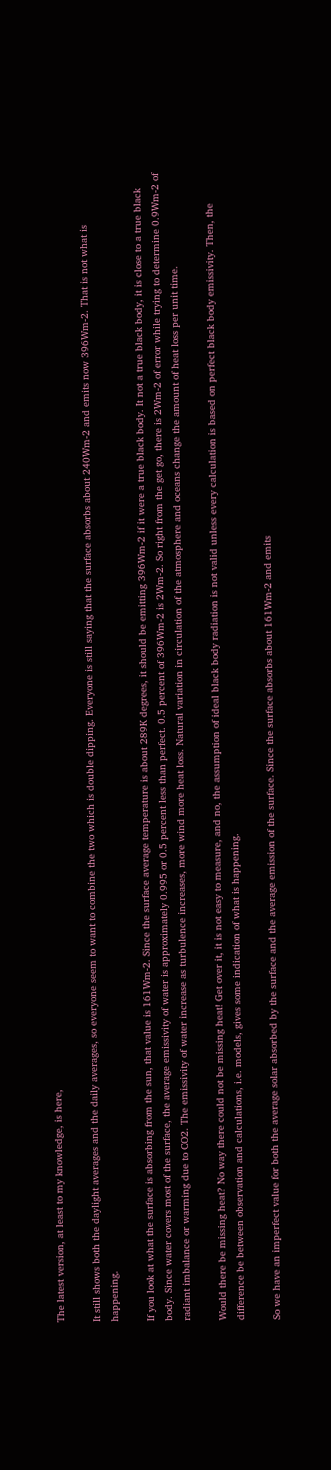The latest version, at least to my knowledge, is here,

It still shows both the daylight averages and the daily averages, so everyone seem to want to combine the two which is double dipping. Everyone is still saying that the surface absorbs about 240Wm-2 and emits now 396Wm-2. That is not what is happening.

If you look at what the surface is absorbing from the sun, that value is 161Wm-2. Since the surface average temperature is about 289K degrees, it should be emitting 396Wm-2 if it were a true black body. It not a true black body, it is close to a true black body. Since water covers most of the surface, the average emissivity of water is approximately 0.995 or 0.5 percent less than perfect. 0.5 percent of 396Wm-2 is 2Wm-2. So right from the get go, there is 2Wm-2 of error while trying to determine 0.9Wm-2 of radiant imbalance or warming due to CO2. The emissivity of water increase as turbulence increases, more wind more heat loss. Natural variation in circulation of the atmosphere and oceans change the amount of heat loss per unit time.

Would there be missing heat? No way there could not be missing heat! Get over it, it is not easy to measure, and no, the assumption of ideal black body radiation is not valid unless every calculation is based on perfect black body emissivity. Then, the difference be between observation and calculations, i.e. models, gives some indication of what is happening.

So we have an imperfect value for both the average solar absorbed by the surface and the average emission of the surface. Since the surface absorbs about 161Wm-2 and emits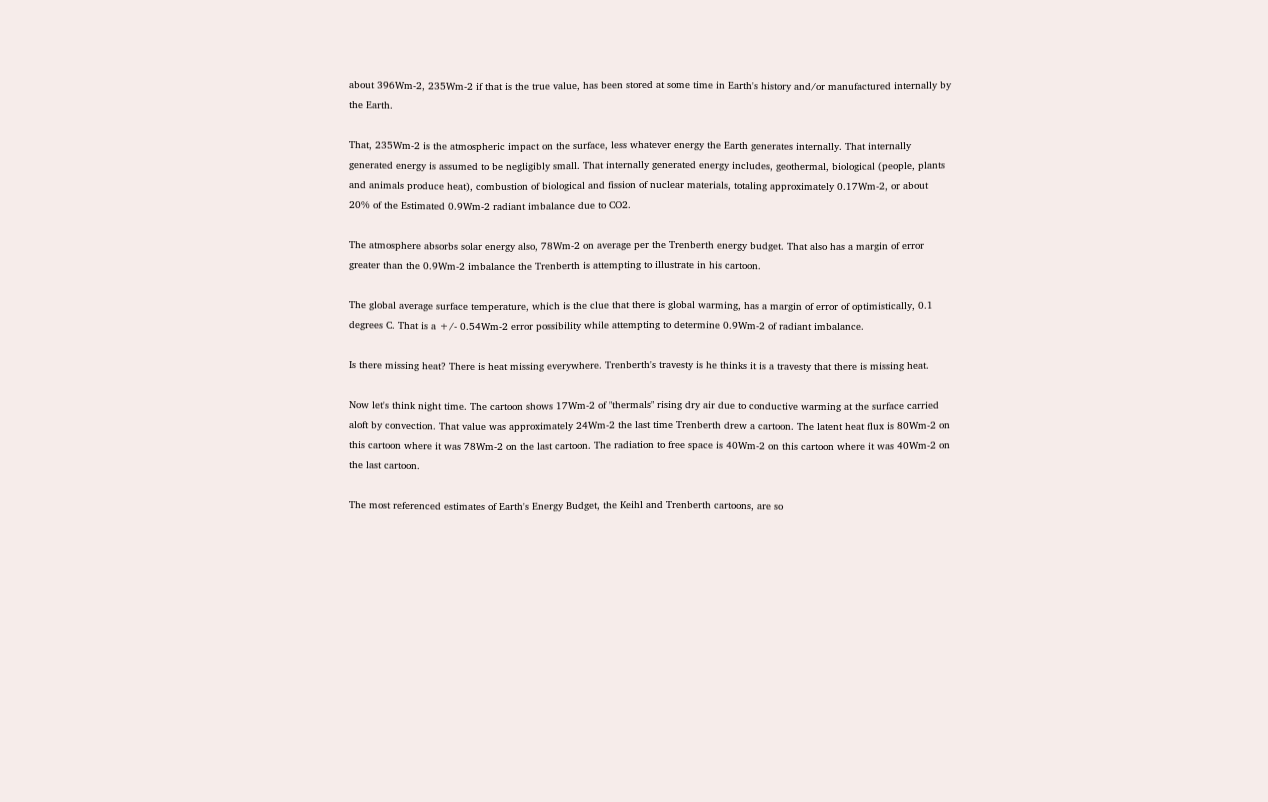about 396Wm-2, 235Wm-2 if that is the true value, has been stored at some time in Earth's history and/or manufactured internally by the Earth.

That, 235Wm-2 is the atmospheric impact on the surface, less whatever energy the Earth generates internally. That internally generated energy is assumed to be negligibly small. That internally generated energy includes, geothermal, biological (people, plants and animals produce heat), combustion of biological and fission of nuclear materials, totaling approximately 0.17Wm-2, or about 20% of the Estimated 0.9Wm-2 radiant imbalance due to CO2.

The atmosphere absorbs solar energy also, 78Wm-2 on average per the Trenberth energy budget. That also has a margin of error greater than the 0.9Wm-2 imbalance the Trenberth is attempting to illustrate in his cartoon.

The global average surface temperature, which is the clue that there is global warming, has a margin of error of optimistically, 0.1 degrees C. That is a +/- 0.54Wm-2 error possibility while attempting to determine 0.9Wm-2 of radiant imbalance.

Is there missing heat? There is heat missing everywhere. Trenberth's travesty is he thinks it is a travesty that there is missing heat.

Now let's think night time. The cartoon shows 17Wm-2 of "thermals" rising dry air due to conductive warming at the surface carried aloft by convection. That value was approximately 24Wm-2 the last time Trenberth drew a cartoon. The latent heat flux is 80Wm-2 on this cartoon where it was 78Wm-2 on the last cartoon. The radiation to free space is 40Wm-2 on this cartoon where it was 40Wm-2 on the last cartoon.

The most referenced estimates of Earth's Energy Budget, the Keihl and Trenberth cartoons, are so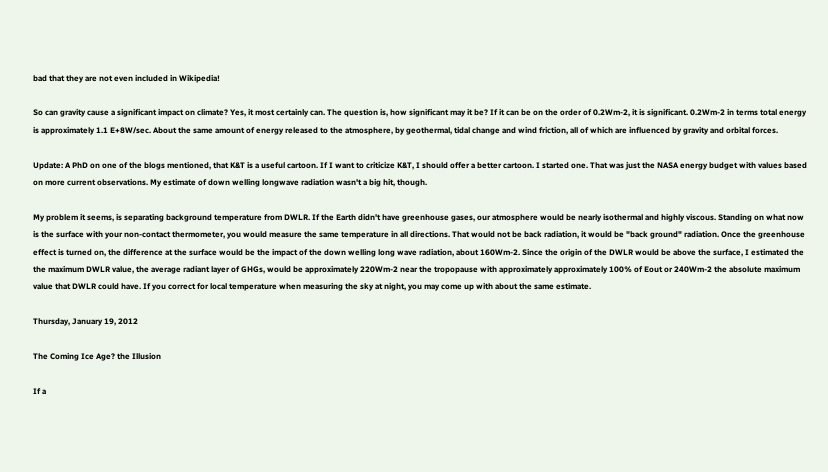bad that they are not even included in Wikipedia!

So can gravity cause a significant impact on climate? Yes, it most certainly can. The question is, how significant may it be? If it can be on the order of 0.2Wm-2, it is significant. 0.2Wm-2 in terms total energy is approximately 1.1 E+8W/sec. About the same amount of energy released to the atmosphere, by geothermal, tidal change and wind friction, all of which are influenced by gravity and orbital forces.

Update: A PhD on one of the blogs mentioned, that K&T is a useful cartoon. If I want to criticize K&T, I should offer a better cartoon. I started one. That was just the NASA energy budget with values based on more current observations. My estimate of down welling longwave radiation wasn't a big hit, though.

My problem it seems, is separating background temperature from DWLR. If the Earth didn't have greenhouse gases, our atmosphere would be nearly isothermal and highly viscous. Standing on what now is the surface with your non-contact thermometer, you would measure the same temperature in all directions. That would not be back radiation, it would be "back ground" radiation. Once the greenhouse effect is turned on, the difference at the surface would be the impact of the down welling long wave radiation, about 160Wm-2. Since the origin of the DWLR would be above the surface, I estimated the the maximum DWLR value, the average radiant layer of GHGs, would be approximately 220Wm-2 near the tropopause with approximately approximately 100% of Eout or 240Wm-2 the absolute maximum value that DWLR could have. If you correct for local temperature when measuring the sky at night, you may come up with about the same estimate.

Thursday, January 19, 2012

The Coming Ice Age? the Illusion

If a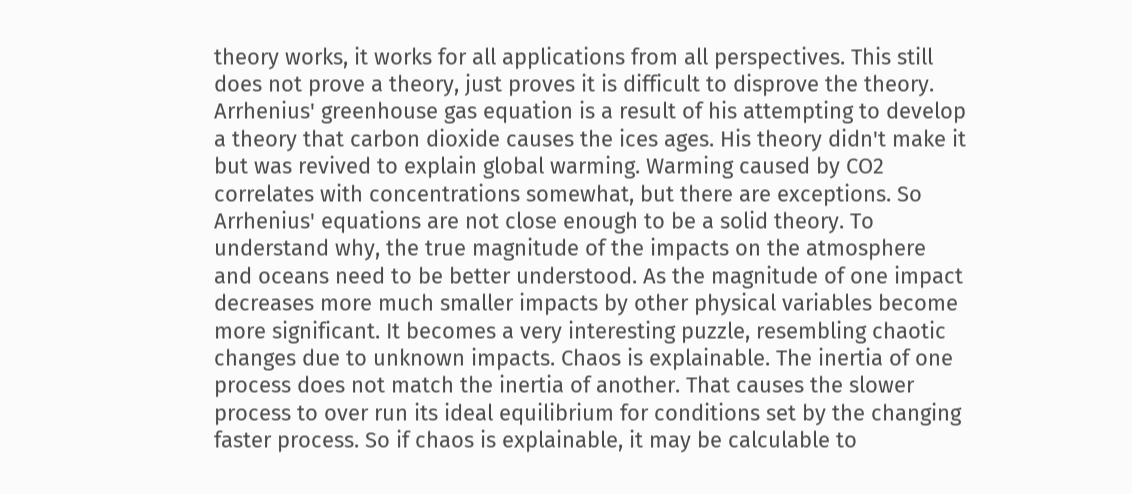theory works, it works for all applications from all perspectives. This still does not prove a theory, just proves it is difficult to disprove the theory. Arrhenius' greenhouse gas equation is a result of his attempting to develop a theory that carbon dioxide causes the ices ages. His theory didn't make it but was revived to explain global warming. Warming caused by CO2 correlates with concentrations somewhat, but there are exceptions. So Arrhenius' equations are not close enough to be a solid theory. To understand why, the true magnitude of the impacts on the atmosphere and oceans need to be better understood. As the magnitude of one impact decreases more much smaller impacts by other physical variables become more significant. It becomes a very interesting puzzle, resembling chaotic changes due to unknown impacts. Chaos is explainable. The inertia of one process does not match the inertia of another. That causes the slower process to over run its ideal equilibrium for conditions set by the changing faster process. So if chaos is explainable, it may be calculable to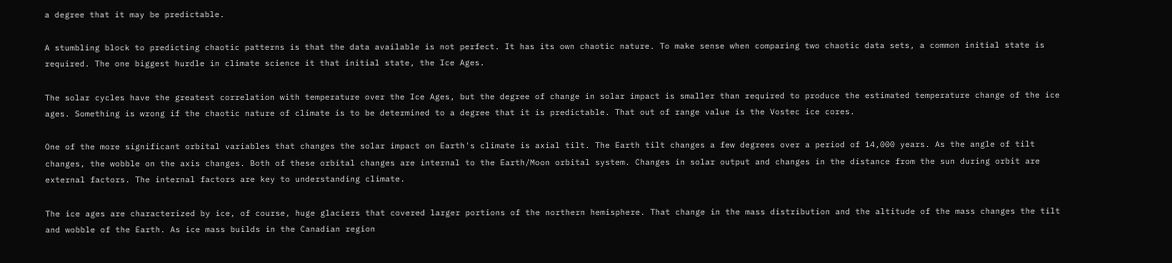a degree that it may be predictable.

A stumbling block to predicting chaotic patterns is that the data available is not perfect. It has its own chaotic nature. To make sense when comparing two chaotic data sets, a common initial state is required. The one biggest hurdle in climate science it that initial state, the Ice Ages.

The solar cycles have the greatest correlation with temperature over the Ice Ages, but the degree of change in solar impact is smaller than required to produce the estimated temperature change of the ice ages. Something is wrong if the chaotic nature of climate is to be determined to a degree that it is predictable. That out of range value is the Vostec ice cores.

One of the more significant orbital variables that changes the solar impact on Earth's climate is axial tilt. The Earth tilt changes a few degrees over a period of 14,000 years. As the angle of tilt changes, the wobble on the axis changes. Both of these orbital changes are internal to the Earth/Moon orbital system. Changes in solar output and changes in the distance from the sun during orbit are external factors. The internal factors are key to understanding climate.

The ice ages are characterized by ice, of course, huge glaciers that covered larger portions of the northern hemisphere. That change in the mass distribution and the altitude of the mass changes the tilt and wobble of the Earth. As ice mass builds in the Canadian region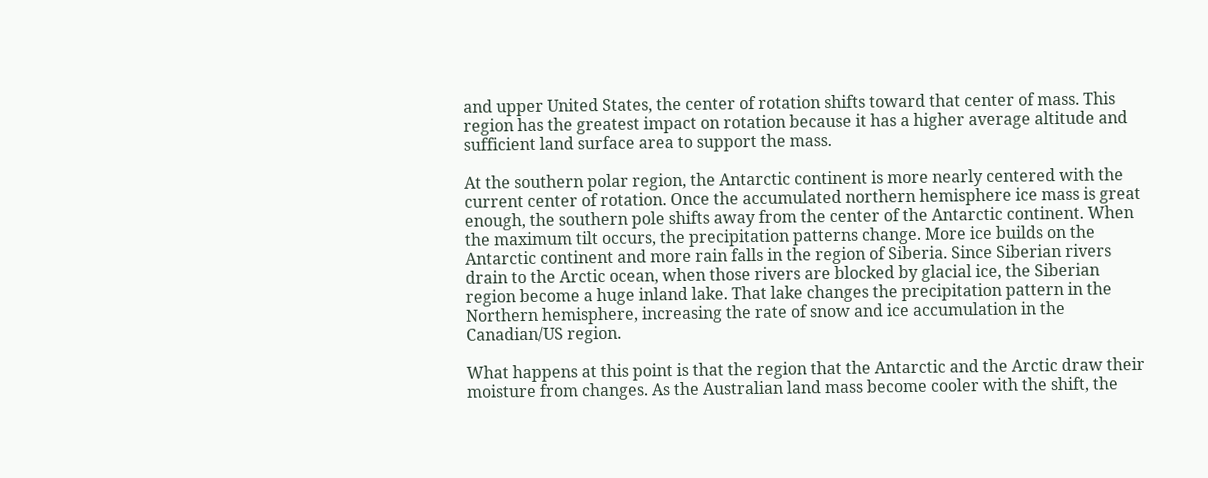and upper United States, the center of rotation shifts toward that center of mass. This region has the greatest impact on rotation because it has a higher average altitude and sufficient land surface area to support the mass.

At the southern polar region, the Antarctic continent is more nearly centered with the current center of rotation. Once the accumulated northern hemisphere ice mass is great enough, the southern pole shifts away from the center of the Antarctic continent. When the maximum tilt occurs, the precipitation patterns change. More ice builds on the Antarctic continent and more rain falls in the region of Siberia. Since Siberian rivers drain to the Arctic ocean, when those rivers are blocked by glacial ice, the Siberian region become a huge inland lake. That lake changes the precipitation pattern in the Northern hemisphere, increasing the rate of snow and ice accumulation in the Canadian/US region.

What happens at this point is that the region that the Antarctic and the Arctic draw their moisture from changes. As the Australian land mass become cooler with the shift, the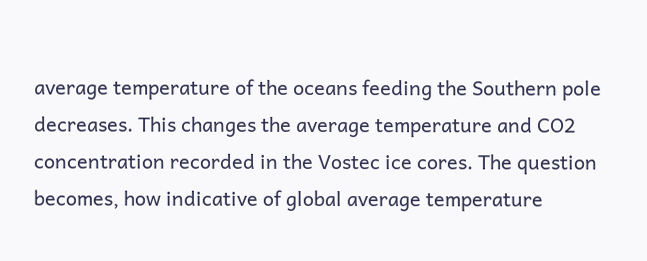average temperature of the oceans feeding the Southern pole decreases. This changes the average temperature and CO2 concentration recorded in the Vostec ice cores. The question becomes, how indicative of global average temperature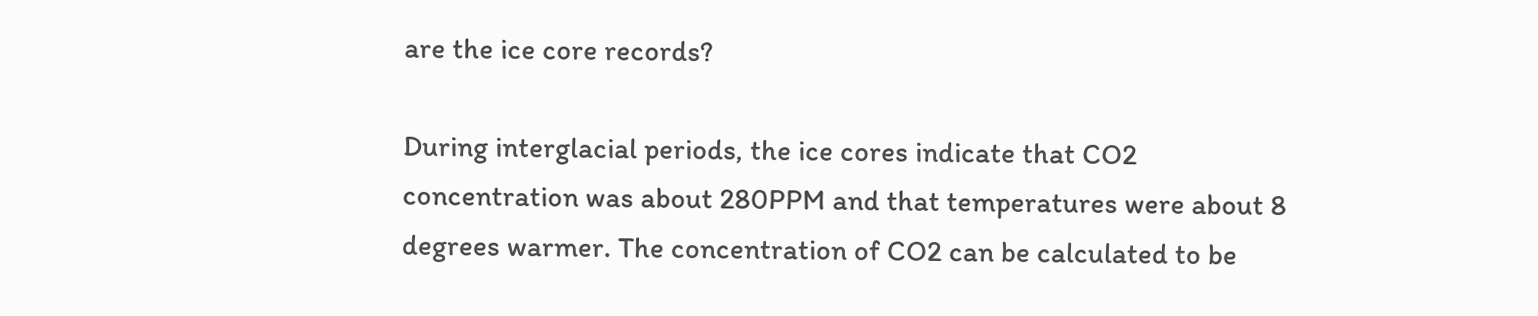are the ice core records?

During interglacial periods, the ice cores indicate that CO2 concentration was about 280PPM and that temperatures were about 8 degrees warmer. The concentration of CO2 can be calculated to be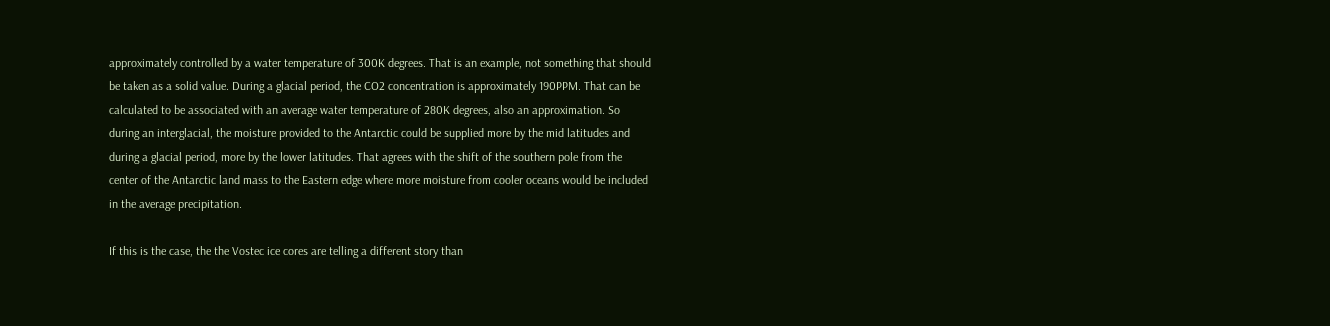approximately controlled by a water temperature of 300K degrees. That is an example, not something that should be taken as a solid value. During a glacial period, the CO2 concentration is approximately 190PPM. That can be calculated to be associated with an average water temperature of 280K degrees, also an approximation. So during an interglacial, the moisture provided to the Antarctic could be supplied more by the mid latitudes and during a glacial period, more by the lower latitudes. That agrees with the shift of the southern pole from the center of the Antarctic land mass to the Eastern edge where more moisture from cooler oceans would be included in the average precipitation.

If this is the case, the the Vostec ice cores are telling a different story than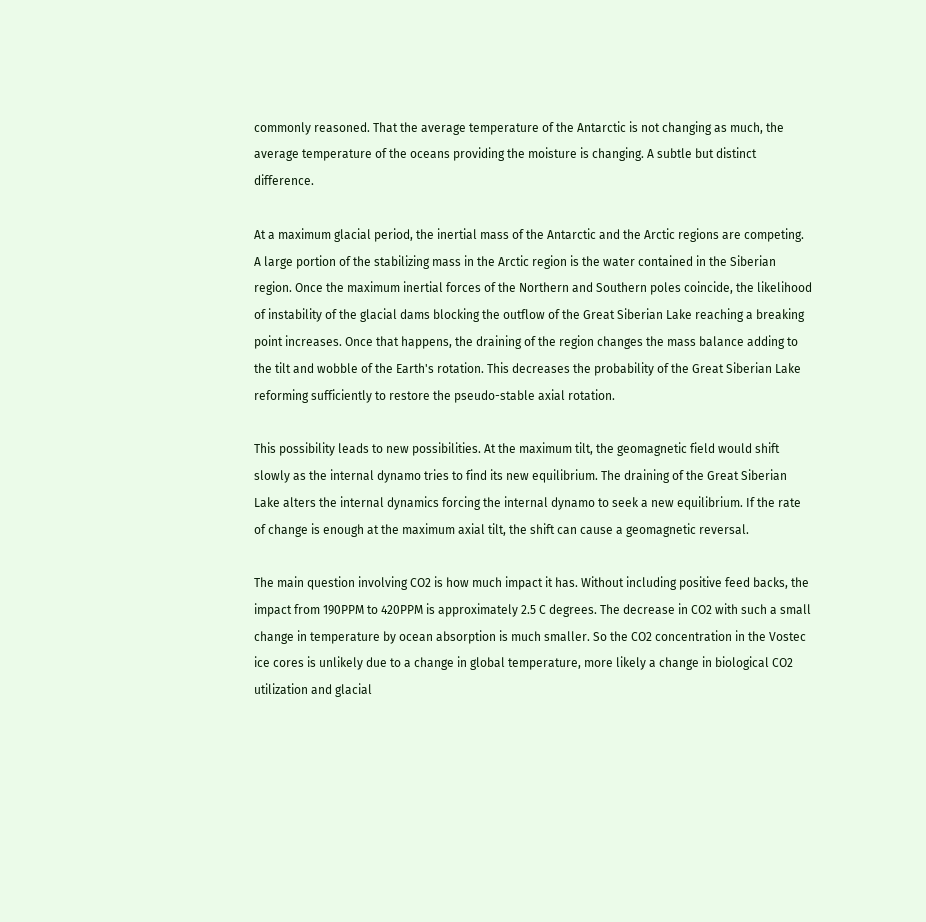commonly reasoned. That the average temperature of the Antarctic is not changing as much, the average temperature of the oceans providing the moisture is changing. A subtle but distinct difference.

At a maximum glacial period, the inertial mass of the Antarctic and the Arctic regions are competing. A large portion of the stabilizing mass in the Arctic region is the water contained in the Siberian region. Once the maximum inertial forces of the Northern and Southern poles coincide, the likelihood of instability of the glacial dams blocking the outflow of the Great Siberian Lake reaching a breaking point increases. Once that happens, the draining of the region changes the mass balance adding to the tilt and wobble of the Earth's rotation. This decreases the probability of the Great Siberian Lake reforming sufficiently to restore the pseudo-stable axial rotation.

This possibility leads to new possibilities. At the maximum tilt, the geomagnetic field would shift slowly as the internal dynamo tries to find its new equilibrium. The draining of the Great Siberian Lake alters the internal dynamics forcing the internal dynamo to seek a new equilibrium. If the rate of change is enough at the maximum axial tilt, the shift can cause a geomagnetic reversal.

The main question involving CO2 is how much impact it has. Without including positive feed backs, the impact from 190PPM to 420PPM is approximately 2.5 C degrees. The decrease in CO2 with such a small change in temperature by ocean absorption is much smaller. So the CO2 concentration in the Vostec ice cores is unlikely due to a change in global temperature, more likely a change in biological CO2 utilization and glacial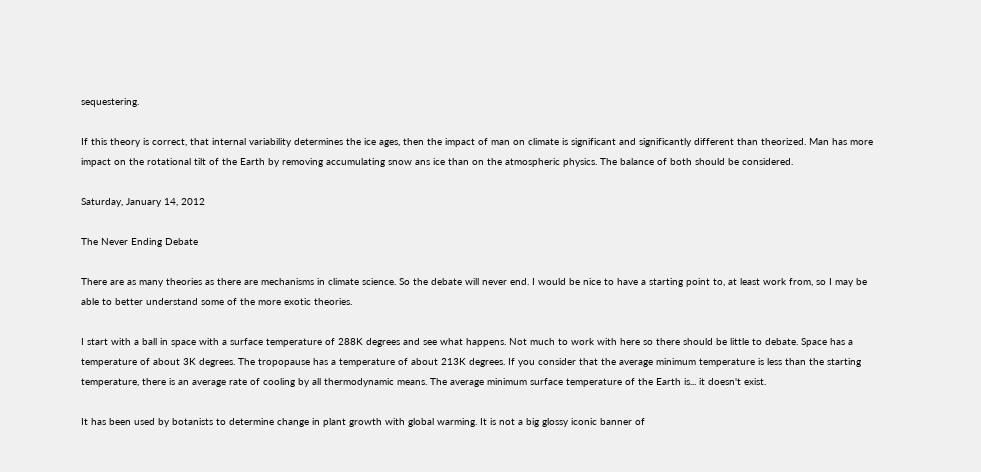sequestering.

If this theory is correct, that internal variability determines the ice ages, then the impact of man on climate is significant and significantly different than theorized. Man has more impact on the rotational tilt of the Earth by removing accumulating snow ans ice than on the atmospheric physics. The balance of both should be considered.

Saturday, January 14, 2012

The Never Ending Debate

There are as many theories as there are mechanisms in climate science. So the debate will never end. I would be nice to have a starting point to, at least work from, so I may be able to better understand some of the more exotic theories.

I start with a ball in space with a surface temperature of 288K degrees and see what happens. Not much to work with here so there should be little to debate. Space has a temperature of about 3K degrees. The tropopause has a temperature of about 213K degrees. If you consider that the average minimum temperature is less than the starting temperature, there is an average rate of cooling by all thermodynamic means. The average minimum surface temperature of the Earth is... it doesn't exist.

It has been used by botanists to determine change in plant growth with global warming. It is not a big glossy iconic banner of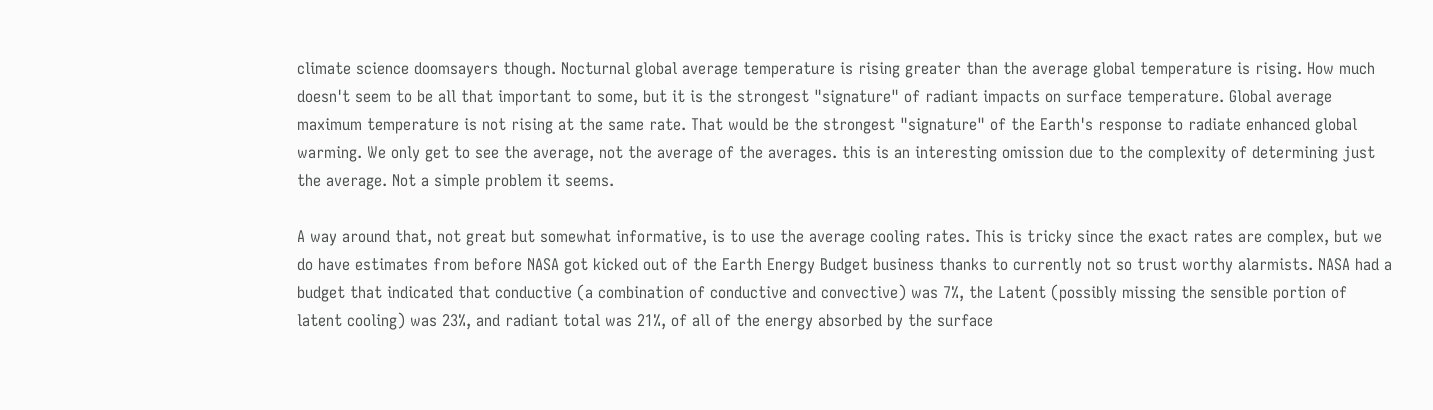climate science doomsayers though. Nocturnal global average temperature is rising greater than the average global temperature is rising. How much doesn't seem to be all that important to some, but it is the strongest "signature" of radiant impacts on surface temperature. Global average maximum temperature is not rising at the same rate. That would be the strongest "signature" of the Earth's response to radiate enhanced global warming. We only get to see the average, not the average of the averages. this is an interesting omission due to the complexity of determining just the average. Not a simple problem it seems.

A way around that, not great but somewhat informative, is to use the average cooling rates. This is tricky since the exact rates are complex, but we do have estimates from before NASA got kicked out of the Earth Energy Budget business thanks to currently not so trust worthy alarmists. NASA had a budget that indicated that conductive (a combination of conductive and convective) was 7%, the Latent (possibly missing the sensible portion of latent cooling) was 23%, and radiant total was 21%, of all of the energy absorbed by the surface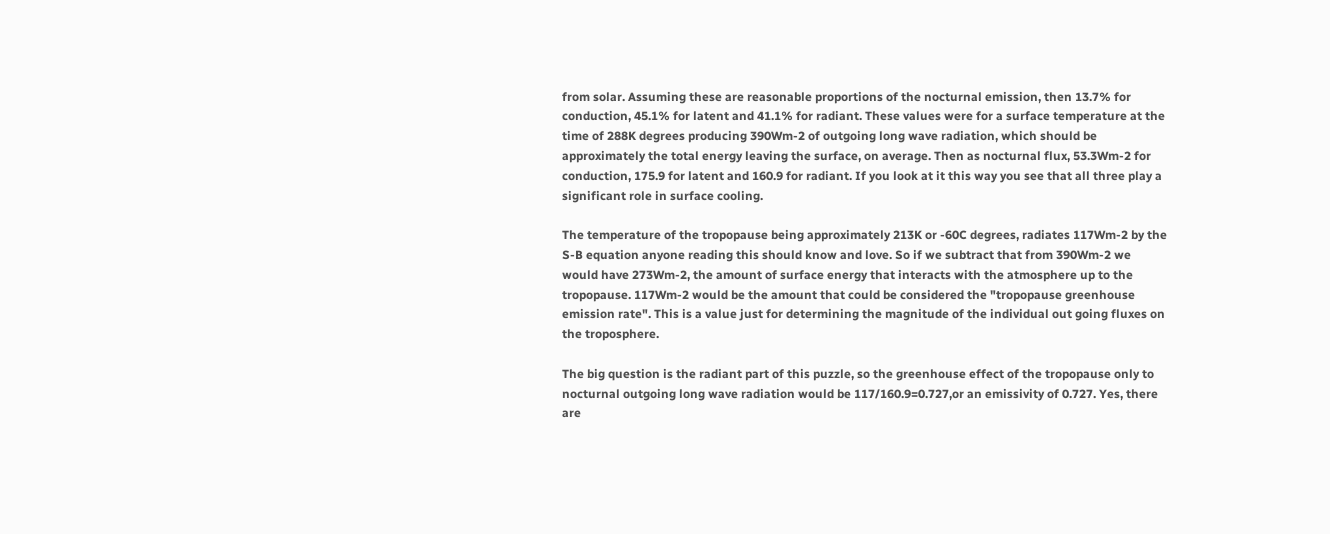from solar. Assuming these are reasonable proportions of the nocturnal emission, then 13.7% for conduction, 45.1% for latent and 41.1% for radiant. These values were for a surface temperature at the time of 288K degrees producing 390Wm-2 of outgoing long wave radiation, which should be approximately the total energy leaving the surface, on average. Then as nocturnal flux, 53.3Wm-2 for conduction, 175.9 for latent and 160.9 for radiant. If you look at it this way you see that all three play a significant role in surface cooling.

The temperature of the tropopause being approximately 213K or -60C degrees, radiates 117Wm-2 by the S-B equation anyone reading this should know and love. So if we subtract that from 390Wm-2 we would have 273Wm-2, the amount of surface energy that interacts with the atmosphere up to the tropopause. 117Wm-2 would be the amount that could be considered the "tropopause greenhouse emission rate". This is a value just for determining the magnitude of the individual out going fluxes on the troposphere.

The big question is the radiant part of this puzzle, so the greenhouse effect of the tropopause only to nocturnal outgoing long wave radiation would be 117/160.9=0.727,or an emissivity of 0.727. Yes, there are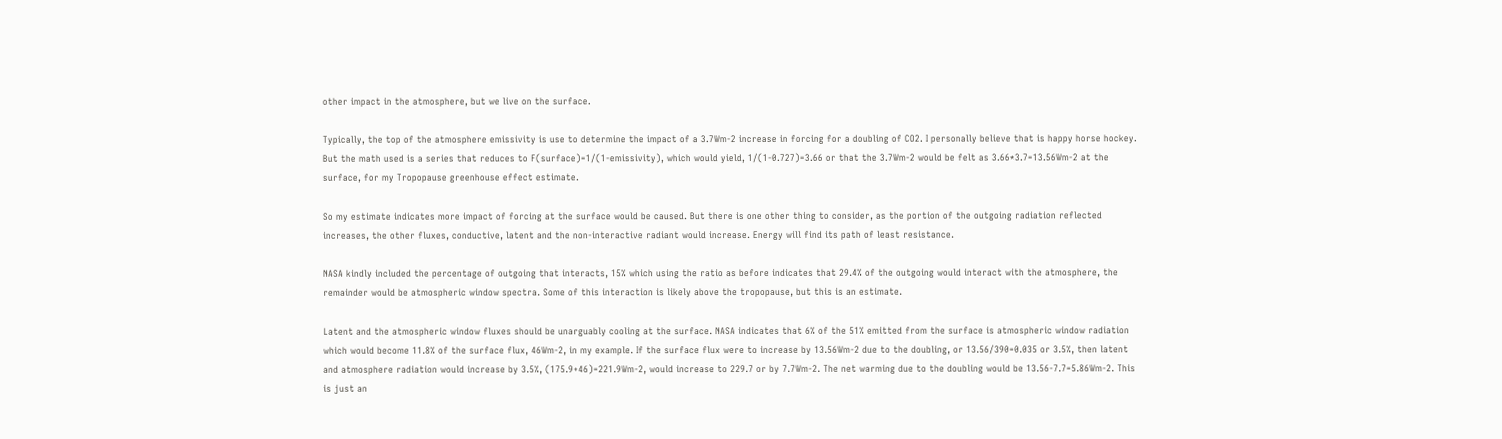other impact in the atmosphere, but we live on the surface.

Typically, the top of the atmosphere emissivity is use to determine the impact of a 3.7Wm-2 increase in forcing for a doubling of CO2. I personally believe that is happy horse hockey. But the math used is a series that reduces to F(surface)=1/(1-emissivity), which would yield, 1/(1-0.727)=3.66 or that the 3.7Wm-2 would be felt as 3.66*3.7=13.56Wm-2 at the surface, for my Tropopause greenhouse effect estimate.

So my estimate indicates more impact of forcing at the surface would be caused. But there is one other thing to consider, as the portion of the outgoing radiation reflected increases, the other fluxes, conductive, latent and the non-interactive radiant would increase. Energy will find its path of least resistance.

NASA kindly included the percentage of outgoing that interacts, 15% which using the ratio as before indicates that 29.4% of the outgoing would interact with the atmosphere, the remainder would be atmospheric window spectra. Some of this interaction is likely above the tropopause, but this is an estimate.

Latent and the atmospheric window fluxes should be unarguably cooling at the surface. NASA indicates that 6% of the 51% emitted from the surface is atmospheric window radiation which would become 11.8% of the surface flux, 46Wm-2, in my example. If the surface flux were to increase by 13.56Wm-2 due to the doubling, or 13.56/390=0.035 or 3.5%, then latent and atmosphere radiation would increase by 3.5%, (175.9+46)=221.9Wm-2, would increase to 229.7 or by 7.7Wm-2. The net warming due to the doubling would be 13.56-7.7=5.86Wm-2. This is just an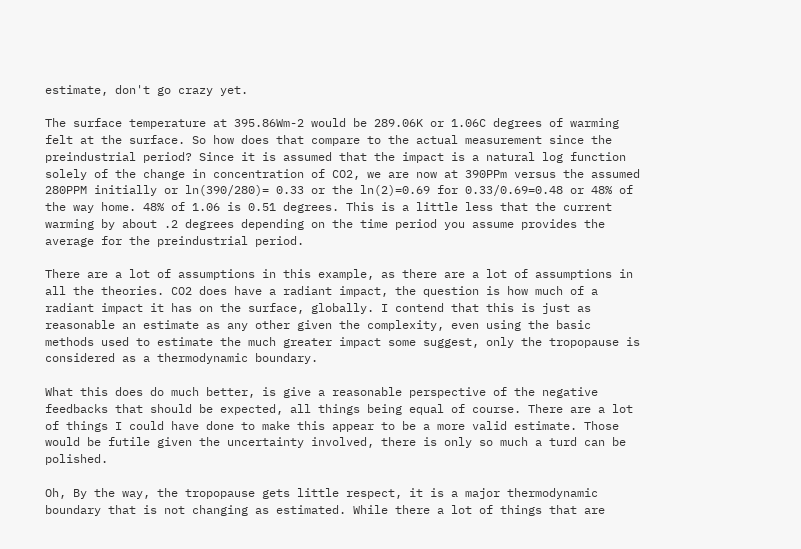estimate, don't go crazy yet.

The surface temperature at 395.86Wm-2 would be 289.06K or 1.06C degrees of warming felt at the surface. So how does that compare to the actual measurement since the preindustrial period? Since it is assumed that the impact is a natural log function solely of the change in concentration of CO2, we are now at 390PPm versus the assumed 280PPM initially or ln(390/280)= 0.33 or the ln(2)=0.69 for 0.33/0.69=0.48 or 48% of the way home. 48% of 1.06 is 0.51 degrees. This is a little less that the current warming by about .2 degrees depending on the time period you assume provides the average for the preindustrial period.

There are a lot of assumptions in this example, as there are a lot of assumptions in all the theories. CO2 does have a radiant impact, the question is how much of a radiant impact it has on the surface, globally. I contend that this is just as reasonable an estimate as any other given the complexity, even using the basic methods used to estimate the much greater impact some suggest, only the tropopause is considered as a thermodynamic boundary.

What this does do much better, is give a reasonable perspective of the negative feedbacks that should be expected, all things being equal of course. There are a lot of things I could have done to make this appear to be a more valid estimate. Those would be futile given the uncertainty involved, there is only so much a turd can be polished.

Oh, By the way, the tropopause gets little respect, it is a major thermodynamic boundary that is not changing as estimated. While there a lot of things that are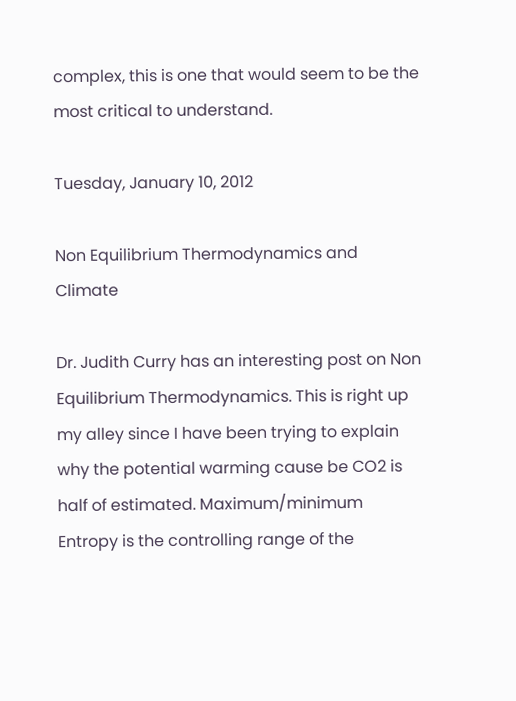complex, this is one that would seem to be the most critical to understand.

Tuesday, January 10, 2012

Non Equilibrium Thermodynamics and Climate

Dr. Judith Curry has an interesting post on Non Equilibrium Thermodynamics. This is right up my alley since I have been trying to explain why the potential warming cause be CO2 is half of estimated. Maximum/minimum Entropy is the controlling range of the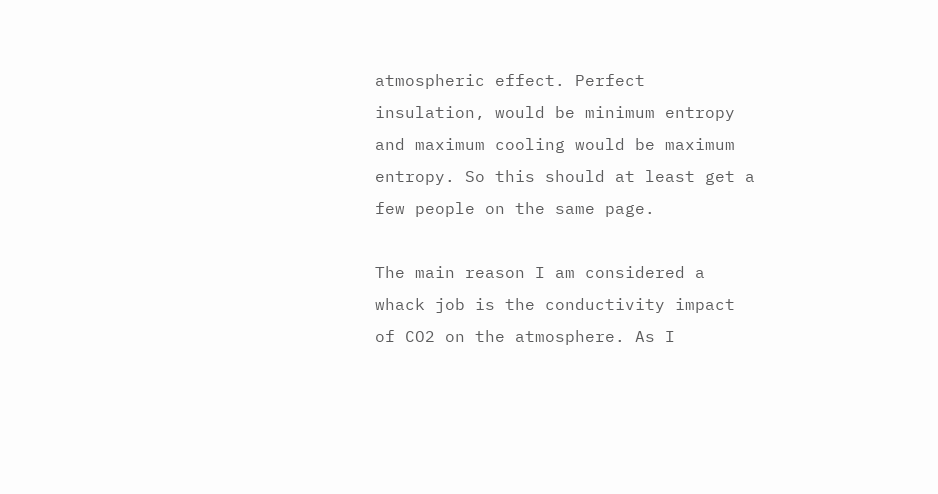atmospheric effect. Perfect insulation, would be minimum entropy and maximum cooling would be maximum entropy. So this should at least get a few people on the same page.

The main reason I am considered a whack job is the conductivity impact of CO2 on the atmosphere. As I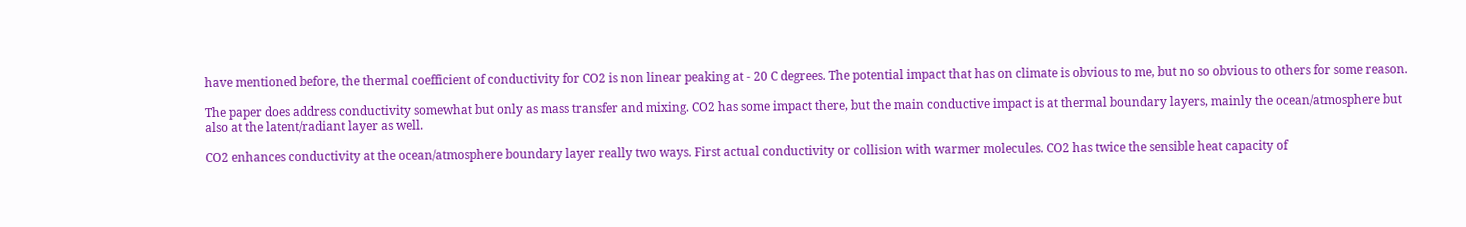have mentioned before, the thermal coefficient of conductivity for CO2 is non linear peaking at - 20 C degrees. The potential impact that has on climate is obvious to me, but no so obvious to others for some reason.

The paper does address conductivity somewhat but only as mass transfer and mixing. CO2 has some impact there, but the main conductive impact is at thermal boundary layers, mainly the ocean/atmosphere but also at the latent/radiant layer as well.

CO2 enhances conductivity at the ocean/atmosphere boundary layer really two ways. First actual conductivity or collision with warmer molecules. CO2 has twice the sensible heat capacity of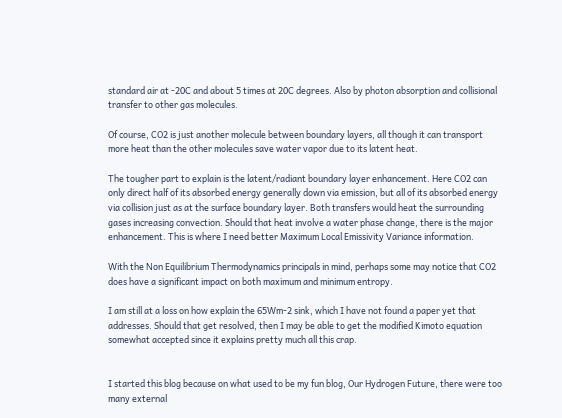standard air at -20C and about 5 times at 20C degrees. Also by photon absorption and collisional transfer to other gas molecules.

Of course, CO2 is just another molecule between boundary layers, all though it can transport more heat than the other molecules save water vapor due to its latent heat.

The tougher part to explain is the latent/radiant boundary layer enhancement. Here CO2 can only direct half of its absorbed energy generally down via emission, but all of its absorbed energy via collision just as at the surface boundary layer. Both transfers would heat the surrounding gases increasing convection. Should that heat involve a water phase change, there is the major enhancement. This is where I need better Maximum Local Emissivity Variance information.

With the Non Equilibrium Thermodynamics principals in mind, perhaps some may notice that CO2 does have a significant impact on both maximum and minimum entropy.

I am still at a loss on how explain the 65Wm-2 sink, which I have not found a paper yet that addresses. Should that get resolved, then I may be able to get the modified Kimoto equation somewhat accepted since it explains pretty much all this crap.


I started this blog because on what used to be my fun blog, Our Hydrogen Future, there were too many external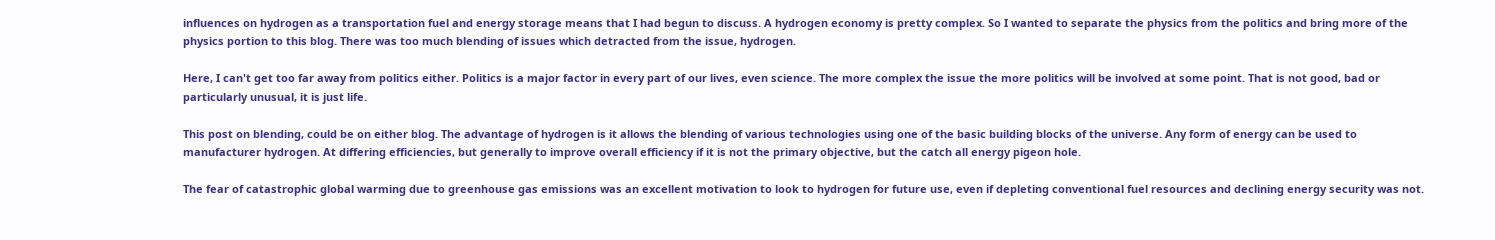influences on hydrogen as a transportation fuel and energy storage means that I had begun to discuss. A hydrogen economy is pretty complex. So I wanted to separate the physics from the politics and bring more of the physics portion to this blog. There was too much blending of issues which detracted from the issue, hydrogen.

Here, I can't get too far away from politics either. Politics is a major factor in every part of our lives, even science. The more complex the issue the more politics will be involved at some point. That is not good, bad or particularly unusual, it is just life.

This post on blending, could be on either blog. The advantage of hydrogen is it allows the blending of various technologies using one of the basic building blocks of the universe. Any form of energy can be used to manufacturer hydrogen. At differing efficiencies, but generally to improve overall efficiency if it is not the primary objective, but the catch all energy pigeon hole.

The fear of catastrophic global warming due to greenhouse gas emissions was an excellent motivation to look to hydrogen for future use, even if depleting conventional fuel resources and declining energy security was not.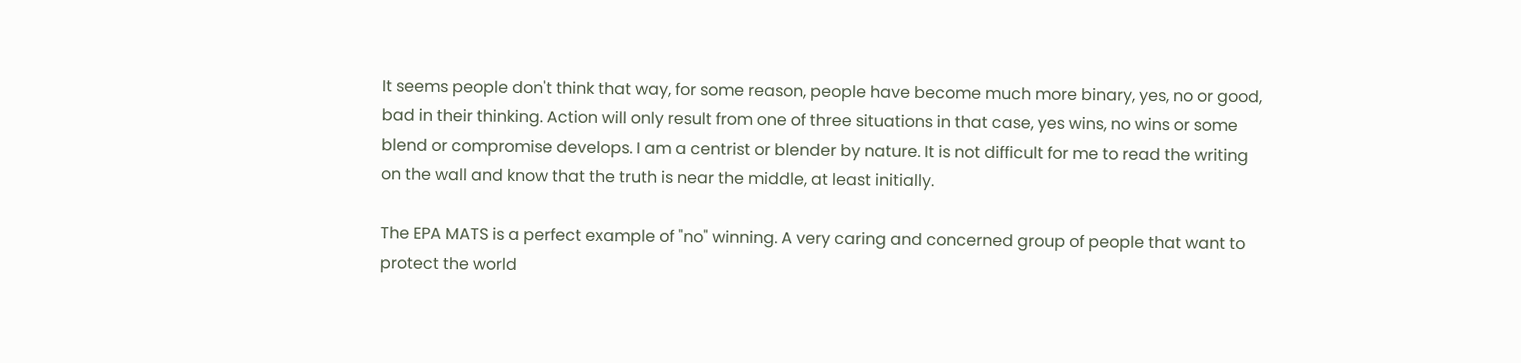It seems people don't think that way, for some reason, people have become much more binary, yes, no or good, bad in their thinking. Action will only result from one of three situations in that case, yes wins, no wins or some blend or compromise develops. I am a centrist or blender by nature. It is not difficult for me to read the writing on the wall and know that the truth is near the middle, at least initially.

The EPA MATS is a perfect example of "no" winning. A very caring and concerned group of people that want to protect the world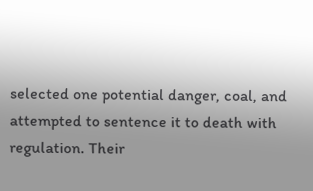selected one potential danger, coal, and attempted to sentence it to death with regulation. Their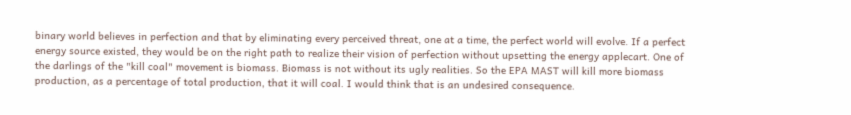binary world believes in perfection and that by eliminating every perceived threat, one at a time, the perfect world will evolve. If a perfect energy source existed, they would be on the right path to realize their vision of perfection without upsetting the energy applecart. One of the darlings of the "kill coal" movement is biomass. Biomass is not without its ugly realities. So the EPA MAST will kill more biomass production, as a percentage of total production, that it will coal. I would think that is an undesired consequence.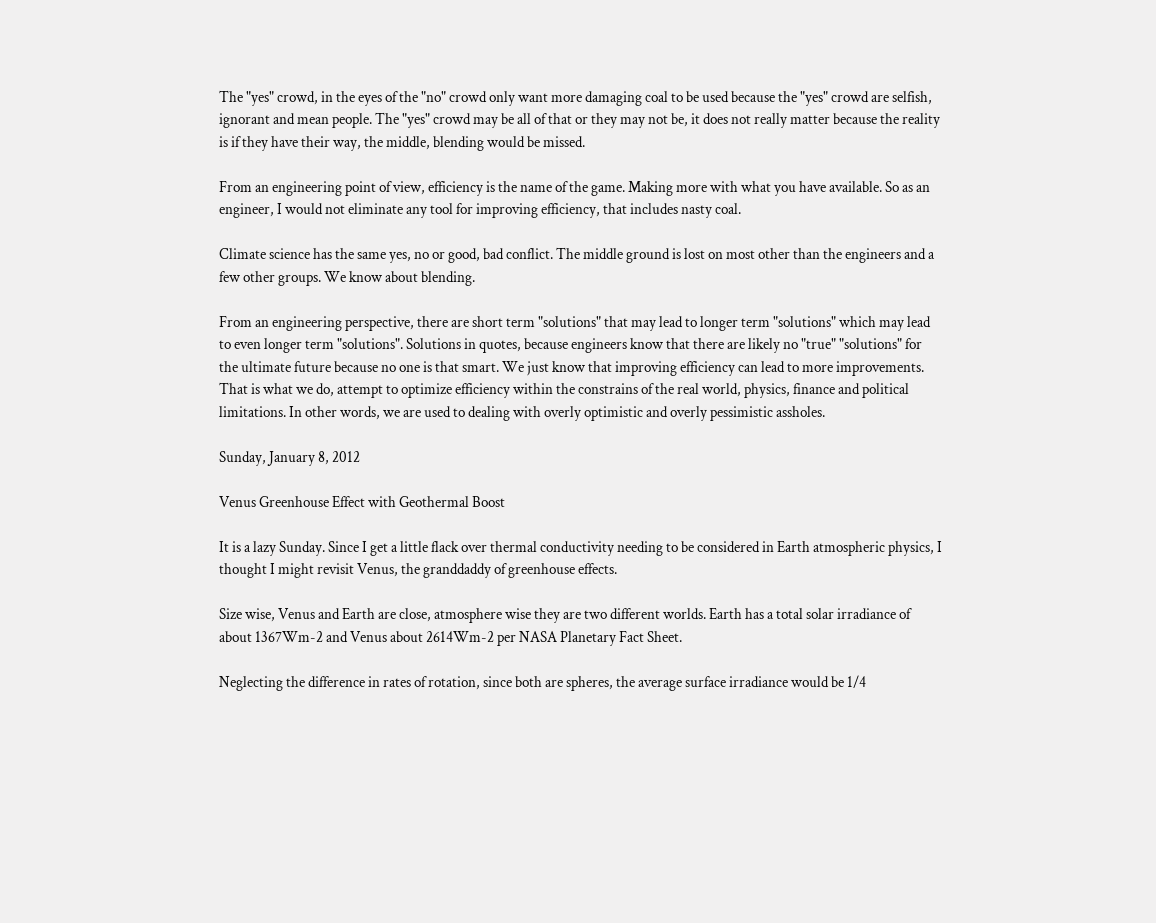The "yes" crowd, in the eyes of the "no" crowd only want more damaging coal to be used because the "yes" crowd are selfish, ignorant and mean people. The "yes" crowd may be all of that or they may not be, it does not really matter because the reality is if they have their way, the middle, blending would be missed.

From an engineering point of view, efficiency is the name of the game. Making more with what you have available. So as an engineer, I would not eliminate any tool for improving efficiency, that includes nasty coal.

Climate science has the same yes, no or good, bad conflict. The middle ground is lost on most other than the engineers and a few other groups. We know about blending.

From an engineering perspective, there are short term "solutions" that may lead to longer term "solutions" which may lead to even longer term "solutions". Solutions in quotes, because engineers know that there are likely no "true" "solutions" for the ultimate future because no one is that smart. We just know that improving efficiency can lead to more improvements. That is what we do, attempt to optimize efficiency within the constrains of the real world, physics, finance and political limitations. In other words, we are used to dealing with overly optimistic and overly pessimistic assholes.

Sunday, January 8, 2012

Venus Greenhouse Effect with Geothermal Boost

It is a lazy Sunday. Since I get a little flack over thermal conductivity needing to be considered in Earth atmospheric physics, I thought I might revisit Venus, the granddaddy of greenhouse effects.

Size wise, Venus and Earth are close, atmosphere wise they are two different worlds. Earth has a total solar irradiance of about 1367Wm-2 and Venus about 2614Wm-2 per NASA Planetary Fact Sheet.

Neglecting the difference in rates of rotation, since both are spheres, the average surface irradiance would be 1/4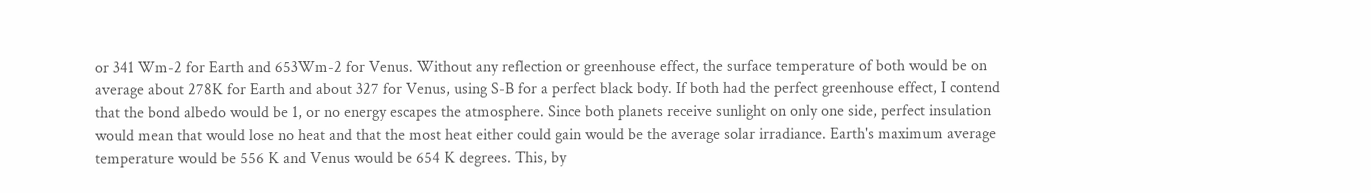or 341 Wm-2 for Earth and 653Wm-2 for Venus. Without any reflection or greenhouse effect, the surface temperature of both would be on average about 278K for Earth and about 327 for Venus, using S-B for a perfect black body. If both had the perfect greenhouse effect, I contend that the bond albedo would be 1, or no energy escapes the atmosphere. Since both planets receive sunlight on only one side, perfect insulation would mean that would lose no heat and that the most heat either could gain would be the average solar irradiance. Earth's maximum average temperature would be 556 K and Venus would be 654 K degrees. This, by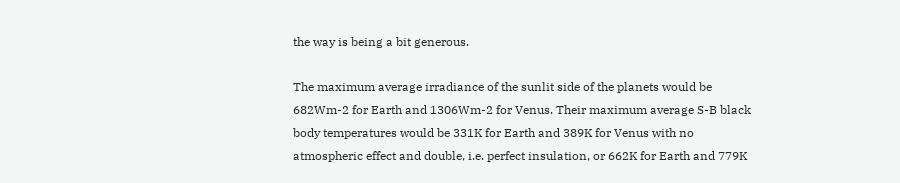the way is being a bit generous.

The maximum average irradiance of the sunlit side of the planets would be 682Wm-2 for Earth and 1306Wm-2 for Venus. Their maximum average S-B black body temperatures would be 331K for Earth and 389K for Venus with no atmospheric effect and double, i.e. perfect insulation, or 662K for Earth and 779K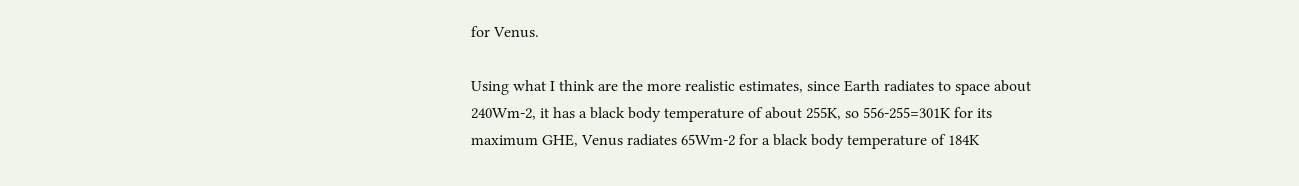for Venus.

Using what I think are the more realistic estimates, since Earth radiates to space about 240Wm-2, it has a black body temperature of about 255K, so 556-255=301K for its maximum GHE, Venus radiates 65Wm-2 for a black body temperature of 184K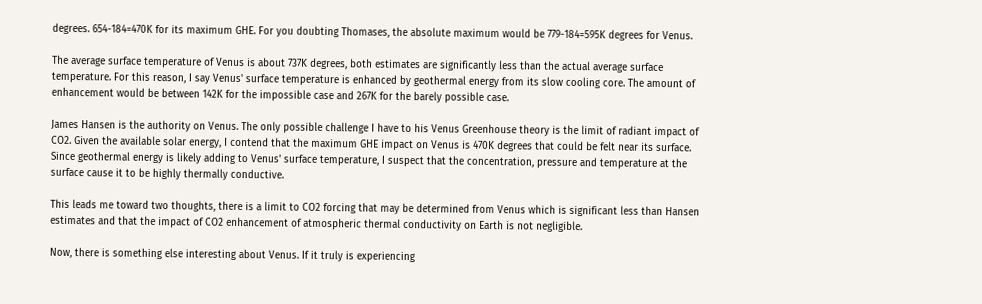degrees. 654-184=470K for its maximum GHE. For you doubting Thomases, the absolute maximum would be 779-184=595K degrees for Venus.

The average surface temperature of Venus is about 737K degrees, both estimates are significantly less than the actual average surface temperature. For this reason, I say Venus' surface temperature is enhanced by geothermal energy from its slow cooling core. The amount of enhancement would be between 142K for the impossible case and 267K for the barely possible case.

James Hansen is the authority on Venus. The only possible challenge I have to his Venus Greenhouse theory is the limit of radiant impact of CO2. Given the available solar energy, I contend that the maximum GHE impact on Venus is 470K degrees that could be felt near its surface. Since geothermal energy is likely adding to Venus' surface temperature, I suspect that the concentration, pressure and temperature at the surface cause it to be highly thermally conductive.

This leads me toward two thoughts, there is a limit to CO2 forcing that may be determined from Venus which is significant less than Hansen estimates and that the impact of CO2 enhancement of atmospheric thermal conductivity on Earth is not negligible.

Now, there is something else interesting about Venus. If it truly is experiencing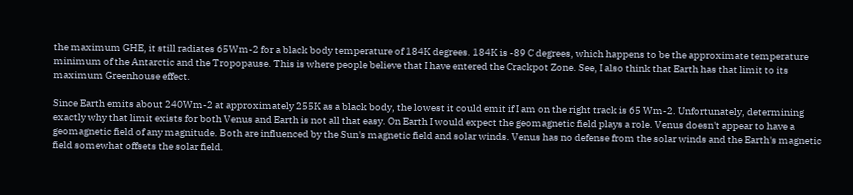the maximum GHE, it still radiates 65Wm-2 for a black body temperature of 184K degrees. 184K is -89 C degrees, which happens to be the approximate temperature minimum of the Antarctic and the Tropopause. This is where people believe that I have entered the Crackpot Zone. See, I also think that Earth has that limit to its maximum Greenhouse effect.

Since Earth emits about 240Wm-2 at approximately 255K as a black body, the lowest it could emit if I am on the right track is 65 Wm-2. Unfortunately, determining exactly why that limit exists for both Venus and Earth is not all that easy. On Earth I would expect the geomagnetic field plays a role. Venus doesn't appear to have a geomagnetic field of any magnitude. Both are influenced by the Sun's magnetic field and solar winds. Venus has no defense from the solar winds and the Earth's magnetic field somewhat offsets the solar field.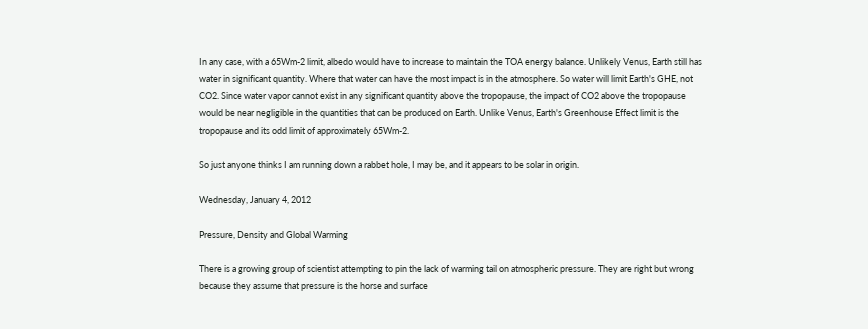In any case, with a 65Wm-2 limit, albedo would have to increase to maintain the TOA energy balance. Unlikely Venus, Earth still has water in significant quantity. Where that water can have the most impact is in the atmosphere. So water will limit Earth's GHE, not CO2. Since water vapor cannot exist in any significant quantity above the tropopause, the impact of CO2 above the tropopause would be near negligible in the quantities that can be produced on Earth. Unlike Venus, Earth's Greenhouse Effect limit is the tropopause and its odd limit of approximately 65Wm-2.

So just anyone thinks I am running down a rabbet hole, I may be, and it appears to be solar in origin.

Wednesday, January 4, 2012

Pressure, Density and Global Warming

There is a growing group of scientist attempting to pin the lack of warming tail on atmospheric pressure. They are right but wrong because they assume that pressure is the horse and surface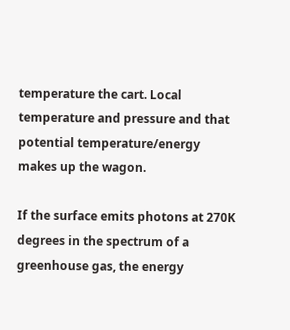temperature the cart. Local temperature and pressure and that potential temperature/energy makes up the wagon.

If the surface emits photons at 270K degrees in the spectrum of a greenhouse gas, the energy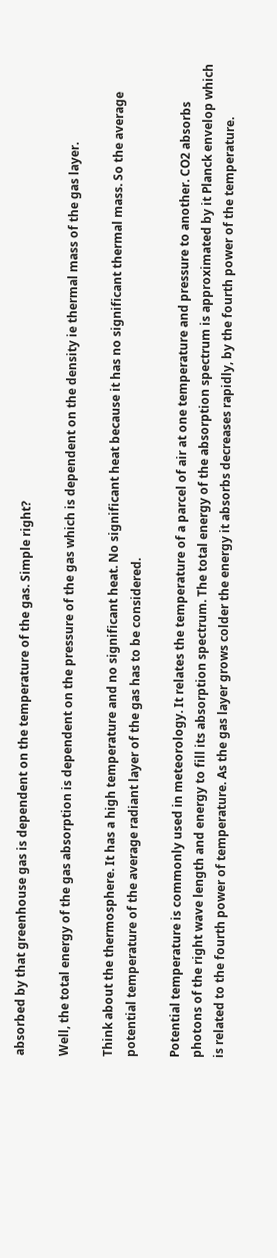absorbed by that greenhouse gas is dependent on the temperature of the gas. Simple right?

Well, the total energy of the gas absorption is dependent on the pressure of the gas which is dependent on the density ie thermal mass of the gas layer.

Think about the thermosphere. It has a high temperature and no significant heat. No significant heat because it has no significant thermal mass. So the average potential temperature of the average radiant layer of the gas has to be considered.

Potential temperature is commonly used in meteorology. It relates the temperature of a parcel of air at one temperature and pressure to another. CO2 absorbs photons of the right wave length and energy to fill its absorption spectrum. The total energy of the absorption spectrum is approximated by it Planck envelop which is related to the fourth power of temperature. As the gas layer grows colder the energy it absorbs decreases rapidly, by the fourth power of the temperature.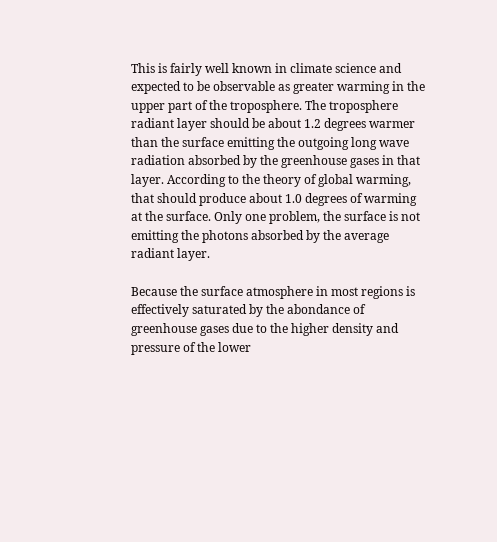This is fairly well known in climate science and expected to be observable as greater warming in the upper part of the troposphere. The troposphere radiant layer should be about 1.2 degrees warmer than the surface emitting the outgoing long wave radiation absorbed by the greenhouse gases in that layer. According to the theory of global warming, that should produce about 1.0 degrees of warming at the surface. Only one problem, the surface is not emitting the photons absorbed by the average radiant layer.

Because the surface atmosphere in most regions is effectively saturated by the abondance of greenhouse gases due to the higher density and pressure of the lower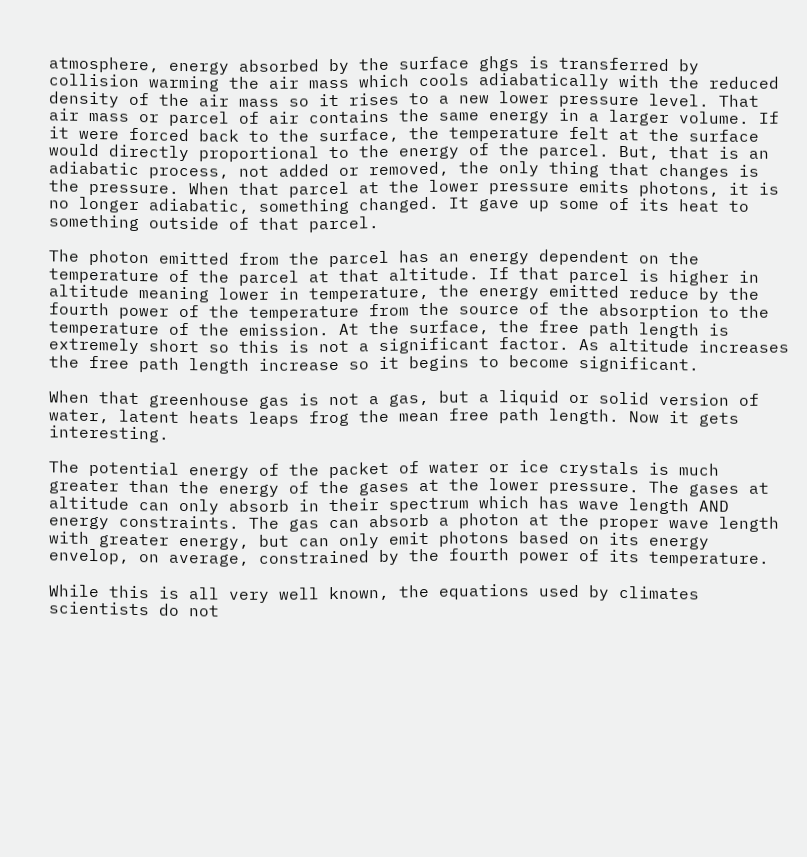atmosphere, energy absorbed by the surface ghgs is transferred by collision warming the air mass which cools adiabatically with the reduced density of the air mass so it rises to a new lower pressure level. That air mass or parcel of air contains the same energy in a larger volume. If it were forced back to the surface, the temperature felt at the surface would directly proportional to the energy of the parcel. But, that is an adiabatic process, not added or removed, the only thing that changes is the pressure. When that parcel at the lower pressure emits photons, it is no longer adiabatic, something changed. It gave up some of its heat to something outside of that parcel.

The photon emitted from the parcel has an energy dependent on the temperature of the parcel at that altitude. If that parcel is higher in altitude meaning lower in temperature, the energy emitted reduce by the fourth power of the temperature from the source of the absorption to the temperature of the emission. At the surface, the free path length is extremely short so this is not a significant factor. As altitude increases the free path length increase so it begins to become significant.

When that greenhouse gas is not a gas, but a liquid or solid version of water, latent heats leaps frog the mean free path length. Now it gets interesting.

The potential energy of the packet of water or ice crystals is much greater than the energy of the gases at the lower pressure. The gases at altitude can only absorb in their spectrum which has wave length AND energy constraints. The gas can absorb a photon at the proper wave length with greater energy, but can only emit photons based on its energy envelop, on average, constrained by the fourth power of its temperature.

While this is all very well known, the equations used by climates scientists do not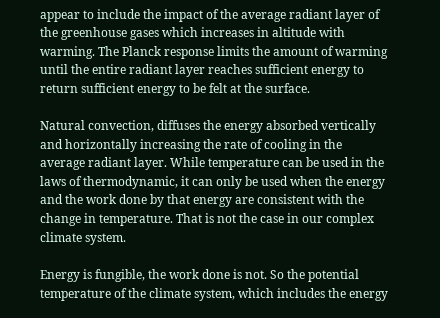appear to include the impact of the average radiant layer of the greenhouse gases which increases in altitude with warming. The Planck response limits the amount of warming until the entire radiant layer reaches sufficient energy to return sufficient energy to be felt at the surface.

Natural convection, diffuses the energy absorbed vertically and horizontally increasing the rate of cooling in the average radiant layer. While temperature can be used in the laws of thermodynamic, it can only be used when the energy and the work done by that energy are consistent with the change in temperature. That is not the case in our complex climate system.

Energy is fungible, the work done is not. So the potential temperature of the climate system, which includes the energy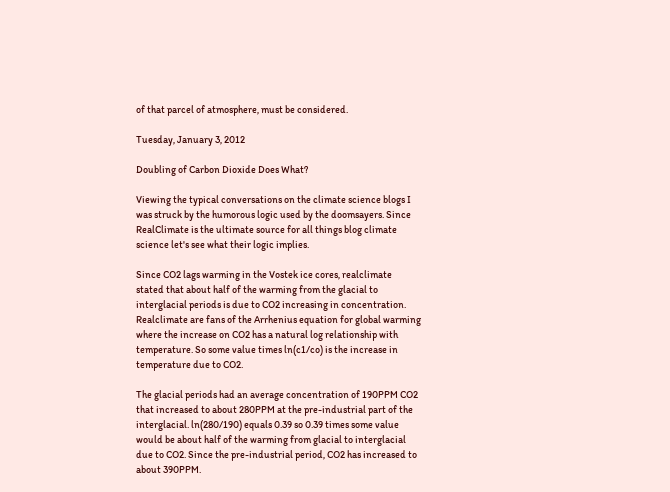of that parcel of atmosphere, must be considered.

Tuesday, January 3, 2012

Doubling of Carbon Dioxide Does What?

Viewing the typical conversations on the climate science blogs I was struck by the humorous logic used by the doomsayers. Since RealClimate is the ultimate source for all things blog climate science let's see what their logic implies.

Since CO2 lags warming in the Vostek ice cores, realclimate stated that about half of the warming from the glacial to interglacial periods is due to CO2 increasing in concentration. Realclimate are fans of the Arrhenius equation for global warming where the increase on CO2 has a natural log relationship with temperature. So some value times ln(c1/co) is the increase in temperature due to CO2.

The glacial periods had an average concentration of 190PPM CO2 that increased to about 280PPM at the pre-industrial part of the interglacial. ln(280/190) equals 0.39 so 0.39 times some value would be about half of the warming from glacial to interglacial due to CO2. Since the pre-industrial period, CO2 has increased to about 390PPM.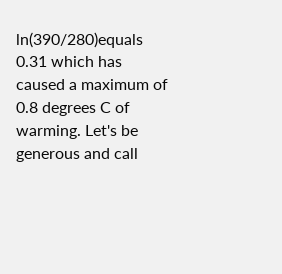ln(390/280)equals 0.31 which has caused a maximum of 0.8 degrees C of warming. Let's be generous and call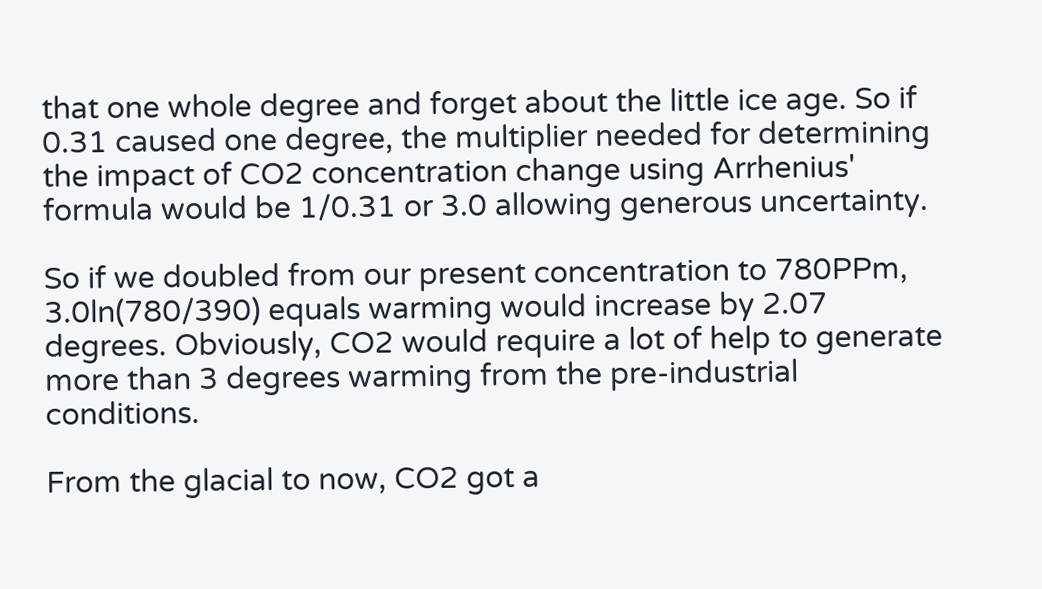that one whole degree and forget about the little ice age. So if 0.31 caused one degree, the multiplier needed for determining the impact of CO2 concentration change using Arrhenius' formula would be 1/0.31 or 3.0 allowing generous uncertainty.

So if we doubled from our present concentration to 780PPm, 3.0ln(780/390) equals warming would increase by 2.07 degrees. Obviously, CO2 would require a lot of help to generate more than 3 degrees warming from the pre-industrial conditions.

From the glacial to now, CO2 got a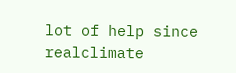lot of help since realclimate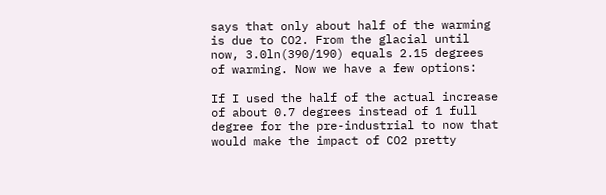says that only about half of the warming is due to CO2. From the glacial until now, 3.0ln(390/190) equals 2.15 degrees of warming. Now we have a few options:

If I used the half of the actual increase of about 0.7 degrees instead of 1 full degree for the pre-industrial to now that would make the impact of CO2 pretty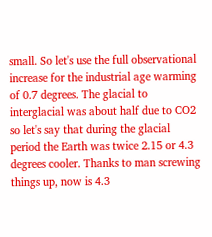small. So let's use the full observational increase for the industrial age warming of 0.7 degrees. The glacial to interglacial was about half due to CO2 so let's say that during the glacial period the Earth was twice 2.15 or 4.3 degrees cooler. Thanks to man screwing things up, now is 4.3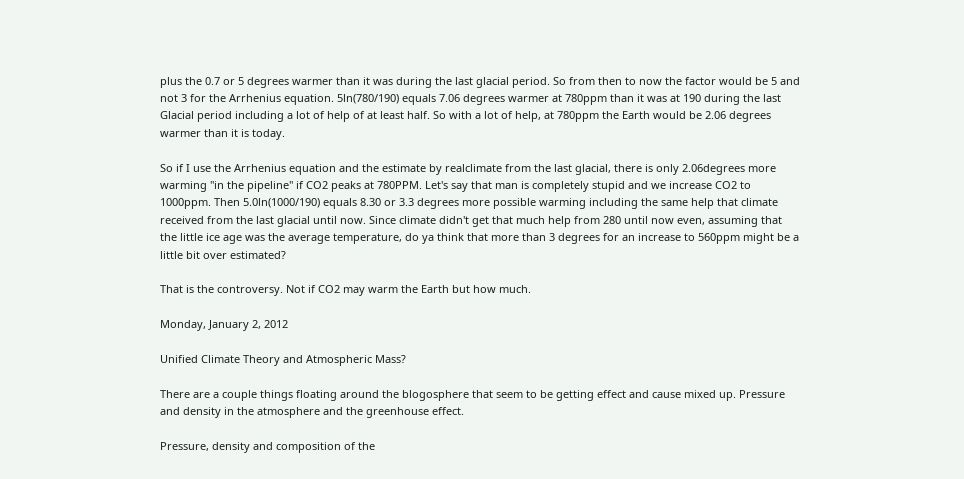plus the 0.7 or 5 degrees warmer than it was during the last glacial period. So from then to now the factor would be 5 and not 3 for the Arrhenius equation. 5ln(780/190) equals 7.06 degrees warmer at 780ppm than it was at 190 during the last Glacial period including a lot of help of at least half. So with a lot of help, at 780ppm the Earth would be 2.06 degrees warmer than it is today.

So if I use the Arrhenius equation and the estimate by realclimate from the last glacial, there is only 2.06degrees more warming "in the pipeline" if CO2 peaks at 780PPM. Let's say that man is completely stupid and we increase CO2 to 1000ppm. Then 5.0ln(1000/190) equals 8.30 or 3.3 degrees more possible warming including the same help that climate received from the last glacial until now. Since climate didn't get that much help from 280 until now even, assuming that the little ice age was the average temperature, do ya think that more than 3 degrees for an increase to 560ppm might be a little bit over estimated?

That is the controversy. Not if CO2 may warm the Earth but how much.

Monday, January 2, 2012

Unified Climate Theory and Atmospheric Mass?

There are a couple things floating around the blogosphere that seem to be getting effect and cause mixed up. Pressure and density in the atmosphere and the greenhouse effect.

Pressure, density and composition of the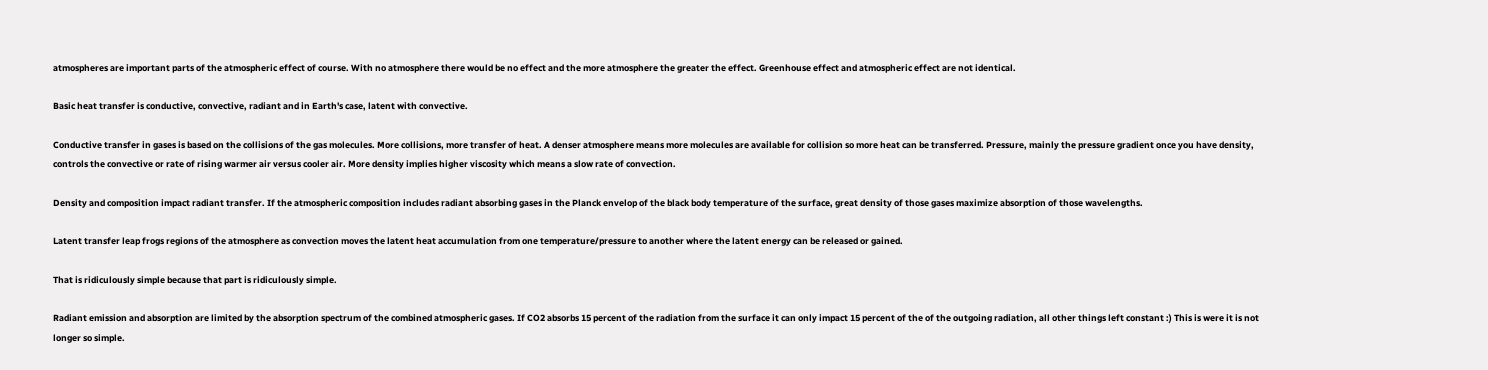atmospheres are important parts of the atmospheric effect of course. With no atmosphere there would be no effect and the more atmosphere the greater the effect. Greenhouse effect and atmospheric effect are not identical.

Basic heat transfer is conductive, convective, radiant and in Earth's case, latent with convective.

Conductive transfer in gases is based on the collisions of the gas molecules. More collisions, more transfer of heat. A denser atmosphere means more molecules are available for collision so more heat can be transferred. Pressure, mainly the pressure gradient once you have density, controls the convective or rate of rising warmer air versus cooler air. More density implies higher viscosity which means a slow rate of convection.

Density and composition impact radiant transfer. If the atmospheric composition includes radiant absorbing gases in the Planck envelop of the black body temperature of the surface, great density of those gases maximize absorption of those wavelengths.

Latent transfer leap frogs regions of the atmosphere as convection moves the latent heat accumulation from one temperature/pressure to another where the latent energy can be released or gained.

That is ridiculously simple because that part is ridiculously simple.

Radiant emission and absorption are limited by the absorption spectrum of the combined atmospheric gases. If CO2 absorbs 15 percent of the radiation from the surface it can only impact 15 percent of the of the outgoing radiation, all other things left constant :) This is were it is not longer so simple.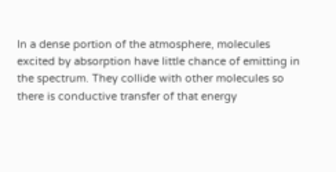In a dense portion of the atmosphere, molecules excited by absorption have little chance of emitting in the spectrum. They collide with other molecules so there is conductive transfer of that energy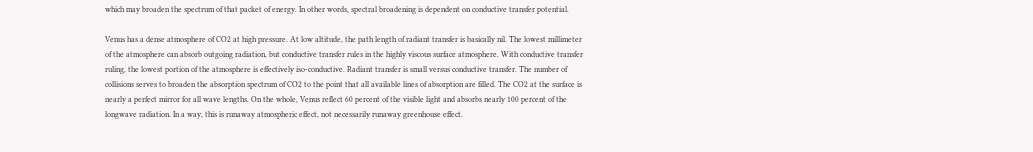which may broaden the spectrum of that packet of energy. In other words, spectral broadening is dependent on conductive transfer potential.

Venus has a dense atmosphere of CO2 at high pressure. At low altitude, the path length of radiant transfer is basically nil. The lowest millimeter of the atmosphere can absorb outgoing radiation, but conductive transfer rules in the highly viscous surface atmosphere. With conductive transfer ruling, the lowest portion of the atmosphere is effectively iso-conductive. Radiant transfer is small versus conductive transfer. The number of collisions serves to broaden the absorption spectrum of CO2 to the point that all available lines of absorption are filled. The CO2 at the surface is nearly a perfect mirror for all wave lengths. On the whole, Venus reflect 60 percent of the visible light and absorbs nearly 100 percent of the longwave radiation. In a way, this is runaway atmospheric effect, not necessarily runaway greenhouse effect.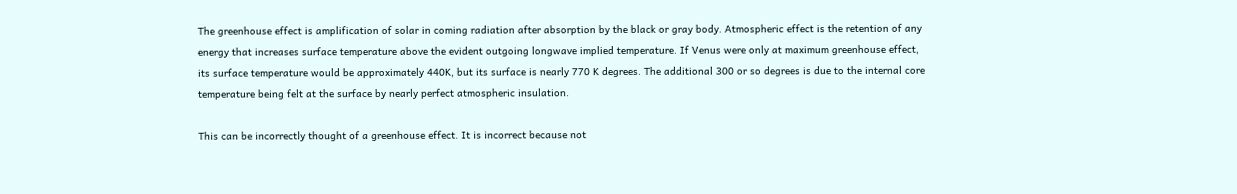The greenhouse effect is amplification of solar in coming radiation after absorption by the black or gray body. Atmospheric effect is the retention of any energy that increases surface temperature above the evident outgoing longwave implied temperature. If Venus were only at maximum greenhouse effect, its surface temperature would be approximately 440K, but its surface is nearly 770 K degrees. The additional 300 or so degrees is due to the internal core temperature being felt at the surface by nearly perfect atmospheric insulation.

This can be incorrectly thought of a greenhouse effect. It is incorrect because not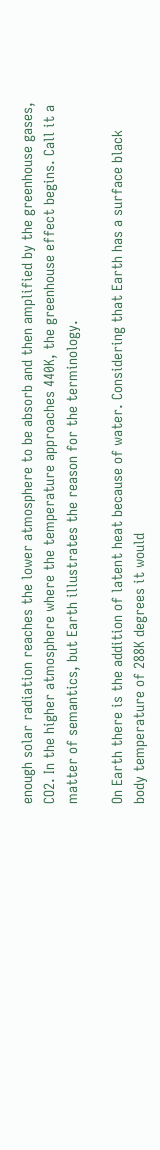enough solar radiation reaches the lower atmosphere to be absorb and then amplified by the greenhouse gases, CO2. In the higher atmosphere where the temperature approaches 440K, the greenhouse effect begins. Call it a matter of semantics, but Earth illustrates the reason for the terminology.

On Earth there is the addition of latent heat because of water. Considering that Earth has a surface black body temperature of 288K degrees it would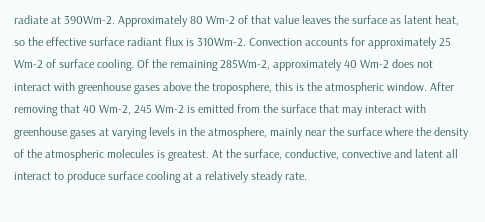radiate at 390Wm-2. Approximately 80 Wm-2 of that value leaves the surface as latent heat, so the effective surface radiant flux is 310Wm-2. Convection accounts for approximately 25 Wm-2 of surface cooling. Of the remaining 285Wm-2, approximately 40 Wm-2 does not interact with greenhouse gases above the troposphere, this is the atmospheric window. After removing that 40 Wm-2, 245 Wm-2 is emitted from the surface that may interact with greenhouse gases at varying levels in the atmosphere, mainly near the surface where the density of the atmospheric molecules is greatest. At the surface, conductive, convective and latent all interact to produce surface cooling at a relatively steady rate.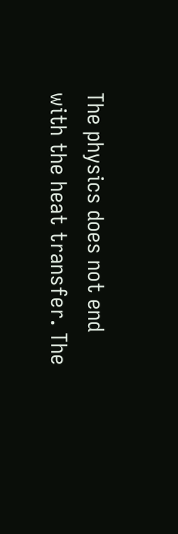The physics does not end with the heat transfer. The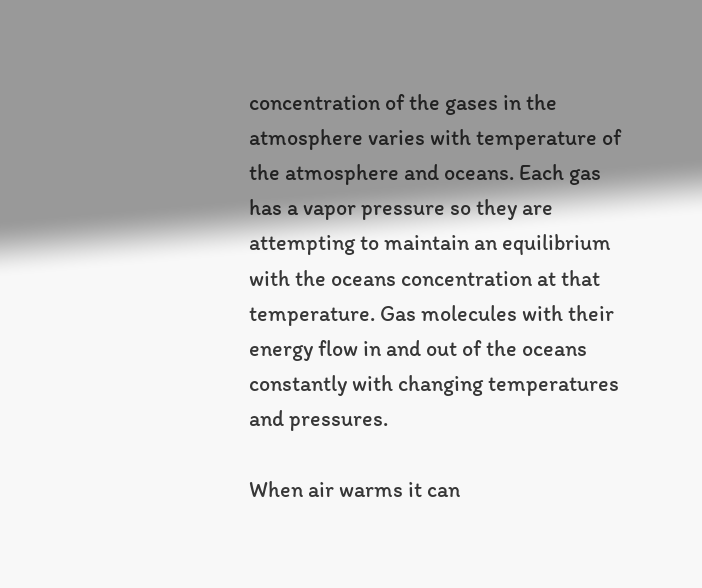concentration of the gases in the atmosphere varies with temperature of the atmosphere and oceans. Each gas has a vapor pressure so they are attempting to maintain an equilibrium with the oceans concentration at that temperature. Gas molecules with their energy flow in and out of the oceans constantly with changing temperatures and pressures.

When air warms it can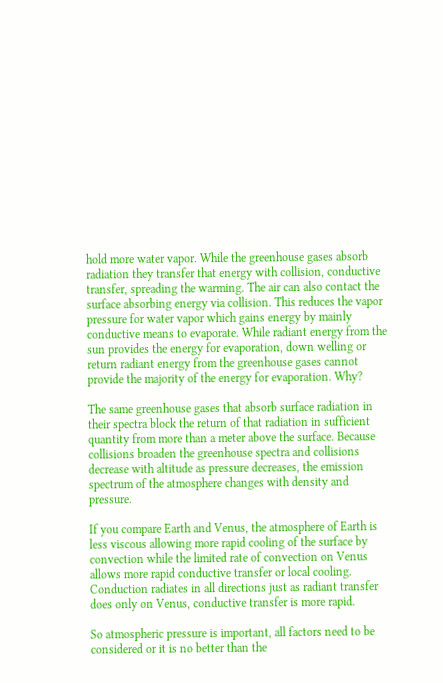hold more water vapor. While the greenhouse gases absorb radiation they transfer that energy with collision, conductive transfer, spreading the warming. The air can also contact the surface absorbing energy via collision. This reduces the vapor pressure for water vapor which gains energy by mainly conductive means to evaporate. While radiant energy from the sun provides the energy for evaporation, down welling or return radiant energy from the greenhouse gases cannot provide the majority of the energy for evaporation. Why?

The same greenhouse gases that absorb surface radiation in their spectra block the return of that radiation in sufficient quantity from more than a meter above the surface. Because collisions broaden the greenhouse spectra and collisions decrease with altitude as pressure decreases, the emission spectrum of the atmosphere changes with density and pressure.

If you compare Earth and Venus, the atmosphere of Earth is less viscous allowing more rapid cooling of the surface by convection while the limited rate of convection on Venus allows more rapid conductive transfer or local cooling. Conduction radiates in all directions just as radiant transfer does only on Venus, conductive transfer is more rapid.

So atmospheric pressure is important, all factors need to be considered or it is no better than the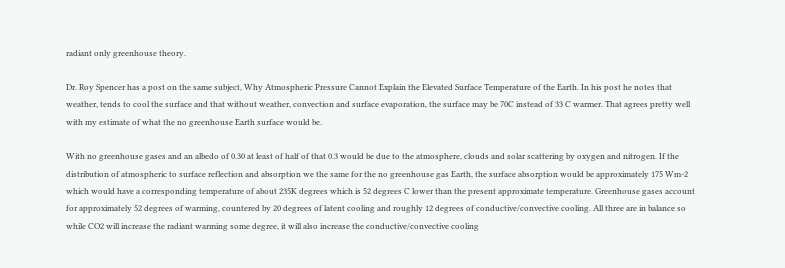radiant only greenhouse theory.

Dr. Roy Spencer has a post on the same subject, Why Atmospheric Pressure Cannot Explain the Elevated Surface Temperature of the Earth. In his post he notes that weather, tends to cool the surface and that without weather, convection and surface evaporation, the surface may be 70C instead of 33 C warmer. That agrees pretty well with my estimate of what the no greenhouse Earth surface would be.

With no greenhouse gases and an albedo of 0.30 at least of half of that 0.3 would be due to the atmosphere, clouds and solar scattering by oxygen and nitrogen. If the distribution of atmospheric to surface reflection and absorption we the same for the no greenhouse gas Earth, the surface absorption would be approximately 175 Wm-2 which would have a corresponding temperature of about 235K degrees which is 52 degrees C lower than the present approximate temperature. Greenhouse gases account for approximately 52 degrees of warming, countered by 20 degrees of latent cooling and roughly 12 degrees of conductive/convective cooling. All three are in balance so while CO2 will increase the radiant warming some degree, it will also increase the conductive/convective cooling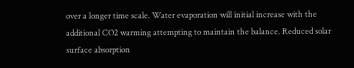over a longer time scale. Water evaporation will initial increase with the additional CO2 warming attempting to maintain the balance. Reduced solar surface absorption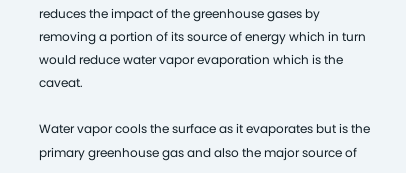reduces the impact of the greenhouse gases by removing a portion of its source of energy which in turn would reduce water vapor evaporation which is the caveat.

Water vapor cools the surface as it evaporates but is the primary greenhouse gas and also the major source of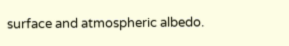surface and atmospheric albedo.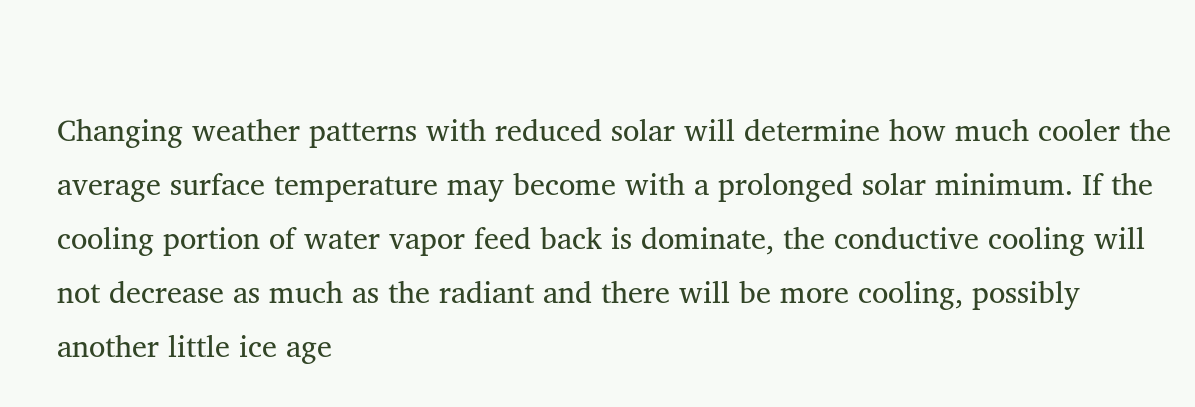Changing weather patterns with reduced solar will determine how much cooler the average surface temperature may become with a prolonged solar minimum. If the cooling portion of water vapor feed back is dominate, the conductive cooling will not decrease as much as the radiant and there will be more cooling, possibly another little ice age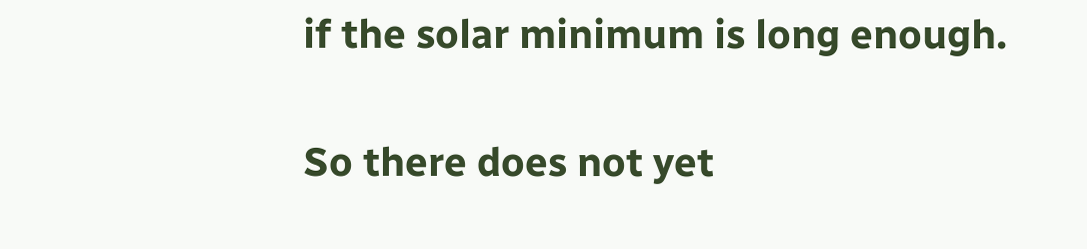if the solar minimum is long enough.

So there does not yet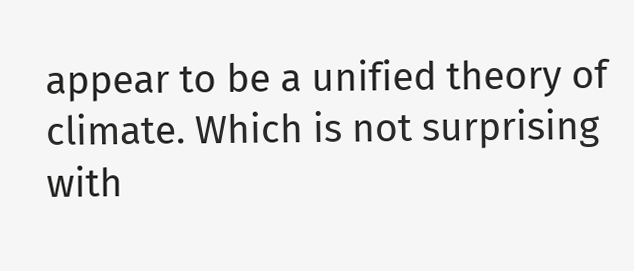appear to be a unified theory of climate. Which is not surprising with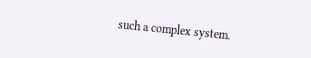such a complex system.